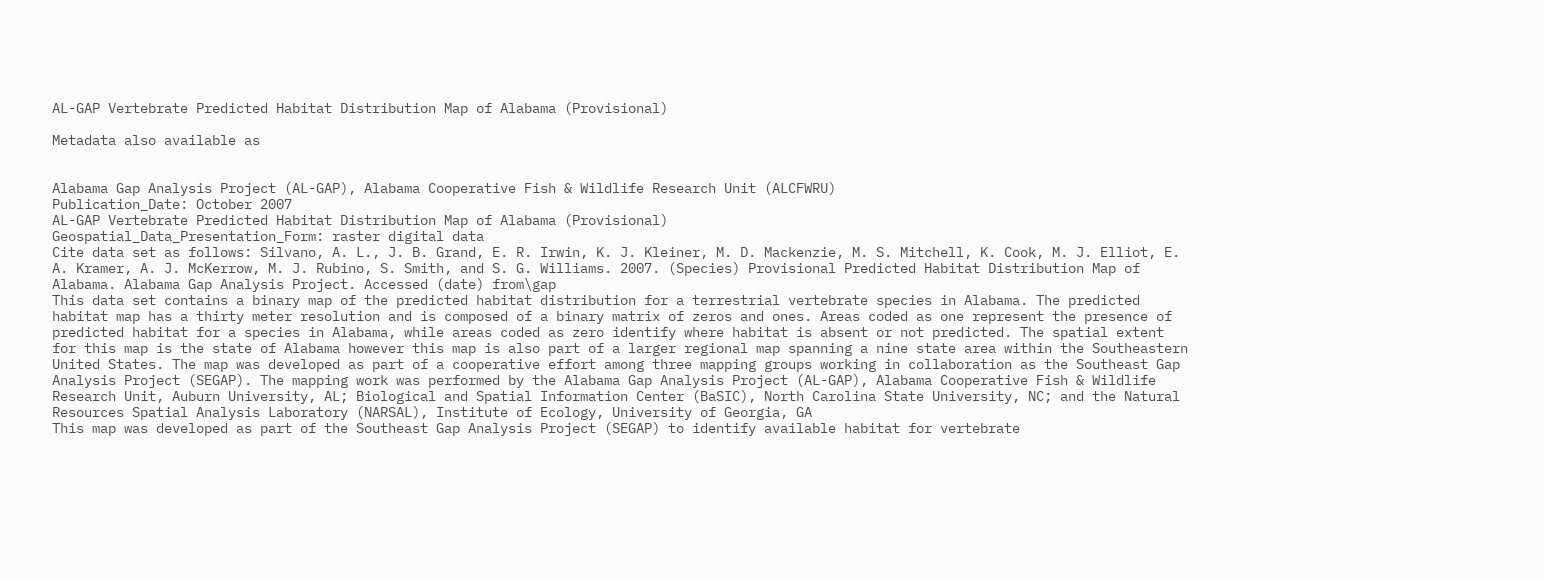AL-GAP Vertebrate Predicted Habitat Distribution Map of Alabama (Provisional)

Metadata also available as


Alabama Gap Analysis Project (AL-GAP), Alabama Cooperative Fish & Wildlife Research Unit (ALCFWRU)
Publication_Date: October 2007
AL-GAP Vertebrate Predicted Habitat Distribution Map of Alabama (Provisional)
Geospatial_Data_Presentation_Form: raster digital data
Cite data set as follows: Silvano, A. L., J. B. Grand, E. R. Irwin, K. J. Kleiner, M. D. Mackenzie, M. S. Mitchell, K. Cook, M. J. Elliot, E. A. Kramer, A. J. McKerrow, M. J. Rubino, S. Smith, and S. G. Williams. 2007. (Species) Provisional Predicted Habitat Distribution Map of Alabama. Alabama Gap Analysis Project. Accessed (date) from\gap
This data set contains a binary map of the predicted habitat distribution for a terrestrial vertebrate species in Alabama. The predicted habitat map has a thirty meter resolution and is composed of a binary matrix of zeros and ones. Areas coded as one represent the presence of predicted habitat for a species in Alabama, while areas coded as zero identify where habitat is absent or not predicted. The spatial extent for this map is the state of Alabama however this map is also part of a larger regional map spanning a nine state area within the Southeastern United States. The map was developed as part of a cooperative effort among three mapping groups working in collaboration as the Southeast Gap Analysis Project (SEGAP). The mapping work was performed by the Alabama Gap Analysis Project (AL-GAP), Alabama Cooperative Fish & Wildlife Research Unit, Auburn University, AL; Biological and Spatial Information Center (BaSIC), North Carolina State University, NC; and the Natural Resources Spatial Analysis Laboratory (NARSAL), Institute of Ecology, University of Georgia, GA
This map was developed as part of the Southeast Gap Analysis Project (SEGAP) to identify available habitat for vertebrate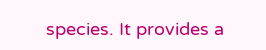species. It provides a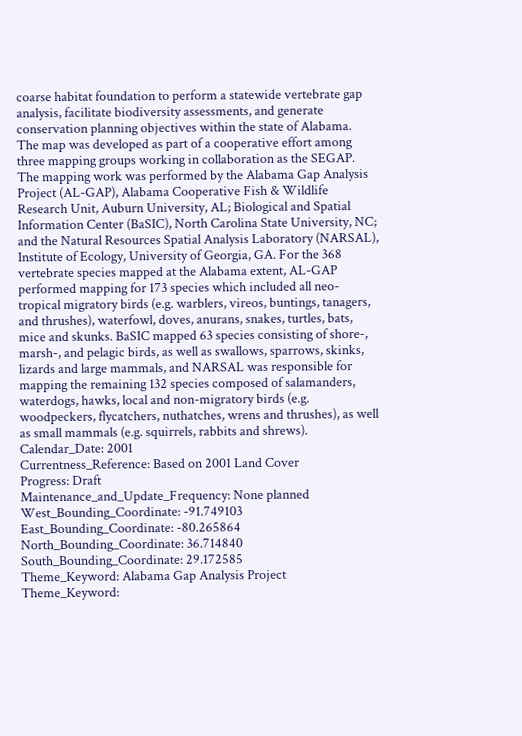coarse habitat foundation to perform a statewide vertebrate gap analysis, facilitate biodiversity assessments, and generate conservation planning objectives within the state of Alabama.
The map was developed as part of a cooperative effort among three mapping groups working in collaboration as the SEGAP. The mapping work was performed by the Alabama Gap Analysis Project (AL-GAP), Alabama Cooperative Fish & Wildlife Research Unit, Auburn University, AL; Biological and Spatial Information Center (BaSIC), North Carolina State University, NC; and the Natural Resources Spatial Analysis Laboratory (NARSAL), Institute of Ecology, University of Georgia, GA. For the 368 vertebrate species mapped at the Alabama extent, AL-GAP performed mapping for 173 species which included all neo-tropical migratory birds (e.g. warblers, vireos, buntings, tanagers, and thrushes), waterfowl, doves, anurans, snakes, turtles, bats, mice and skunks. BaSIC mapped 63 species consisting of shore-, marsh-, and pelagic birds, as well as swallows, sparrows, skinks, lizards and large mammals, and NARSAL was responsible for mapping the remaining 132 species composed of salamanders, waterdogs, hawks, local and non-migratory birds (e.g. woodpeckers, flycatchers, nuthatches, wrens and thrushes), as well as small mammals (e.g. squirrels, rabbits and shrews).
Calendar_Date: 2001
Currentness_Reference: Based on 2001 Land Cover
Progress: Draft
Maintenance_and_Update_Frequency: None planned
West_Bounding_Coordinate: -91.749103
East_Bounding_Coordinate: -80.265864
North_Bounding_Coordinate: 36.714840
South_Bounding_Coordinate: 29.172585
Theme_Keyword: Alabama Gap Analysis Project
Theme_Keyword: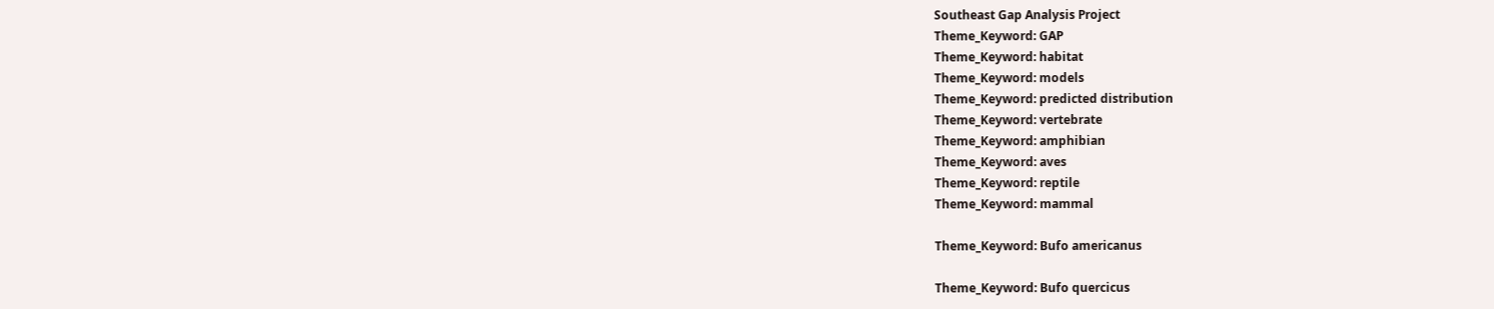Southeast Gap Analysis Project
Theme_Keyword: GAP
Theme_Keyword: habitat
Theme_Keyword: models
Theme_Keyword: predicted distribution
Theme_Keyword: vertebrate
Theme_Keyword: amphibian
Theme_Keyword: aves
Theme_Keyword: reptile
Theme_Keyword: mammal

Theme_Keyword: Bufo americanus

Theme_Keyword: Bufo quercicus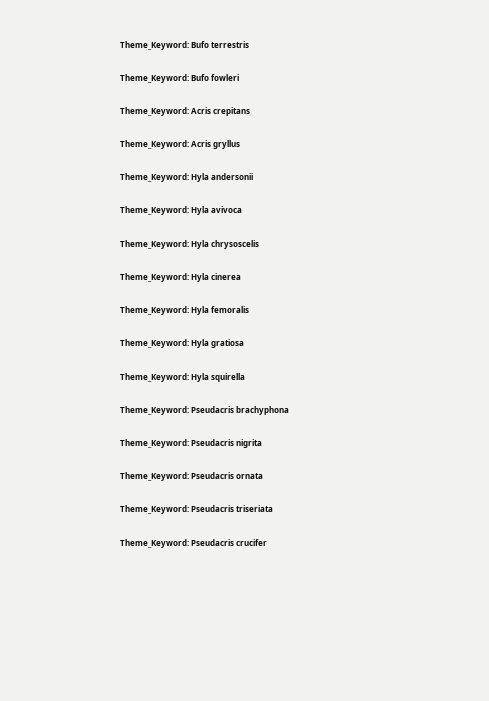Theme_Keyword: Bufo terrestris

Theme_Keyword: Bufo fowleri

Theme_Keyword: Acris crepitans

Theme_Keyword: Acris gryllus

Theme_Keyword: Hyla andersonii

Theme_Keyword: Hyla avivoca

Theme_Keyword: Hyla chrysoscelis

Theme_Keyword: Hyla cinerea

Theme_Keyword: Hyla femoralis

Theme_Keyword: Hyla gratiosa

Theme_Keyword: Hyla squirella

Theme_Keyword: Pseudacris brachyphona

Theme_Keyword: Pseudacris nigrita

Theme_Keyword: Pseudacris ornata

Theme_Keyword: Pseudacris triseriata

Theme_Keyword: Pseudacris crucifer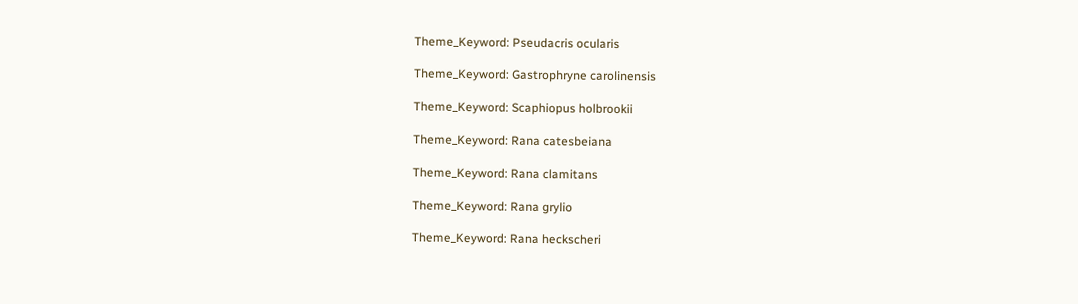Theme_Keyword: Pseudacris ocularis

Theme_Keyword: Gastrophryne carolinensis

Theme_Keyword: Scaphiopus holbrookii

Theme_Keyword: Rana catesbeiana

Theme_Keyword: Rana clamitans

Theme_Keyword: Rana grylio

Theme_Keyword: Rana heckscheri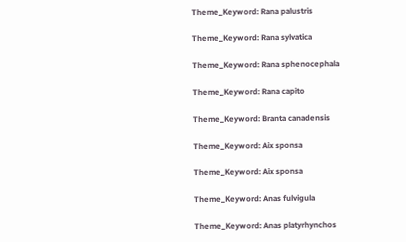Theme_Keyword: Rana palustris

Theme_Keyword: Rana sylvatica

Theme_Keyword: Rana sphenocephala

Theme_Keyword: Rana capito

Theme_Keyword: Branta canadensis

Theme_Keyword: Aix sponsa

Theme_Keyword: Aix sponsa

Theme_Keyword: Anas fulvigula

Theme_Keyword: Anas platyrhynchos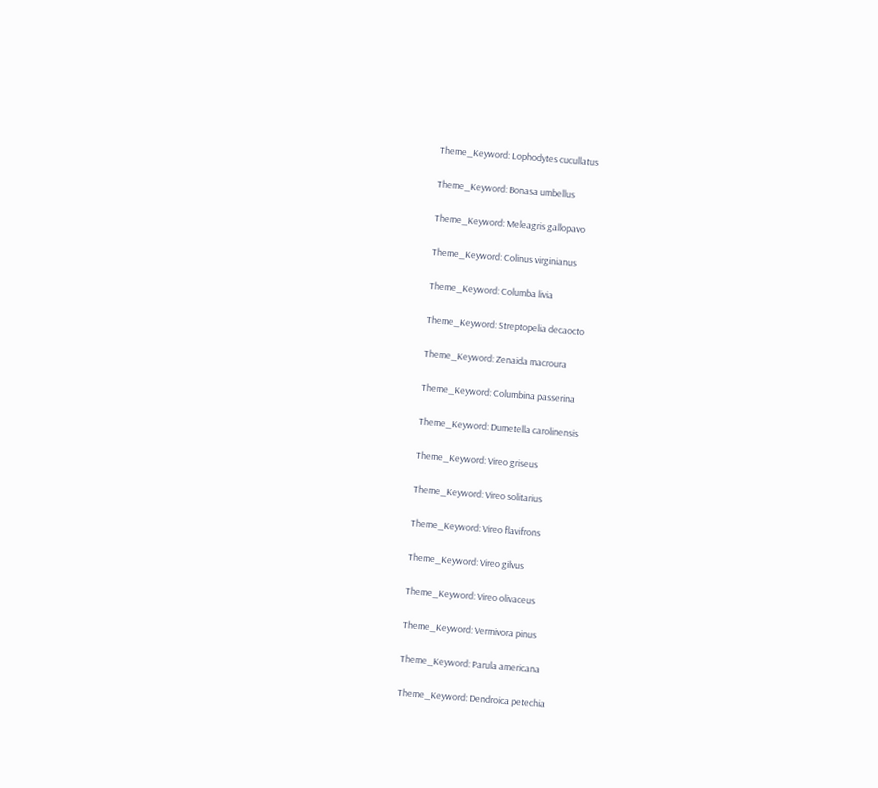Theme_Keyword: Lophodytes cucullatus

Theme_Keyword: Bonasa umbellus

Theme_Keyword: Meleagris gallopavo

Theme_Keyword: Colinus virginianus

Theme_Keyword: Columba livia

Theme_Keyword: Streptopelia decaocto

Theme_Keyword: Zenaida macroura

Theme_Keyword: Columbina passerina

Theme_Keyword: Dumetella carolinensis

Theme_Keyword: Vireo griseus

Theme_Keyword: Vireo solitarius

Theme_Keyword: Vireo flavifrons

Theme_Keyword: Vireo gilvus

Theme_Keyword: Vireo olivaceus

Theme_Keyword: Vermivora pinus

Theme_Keyword: Parula americana

Theme_Keyword: Dendroica petechia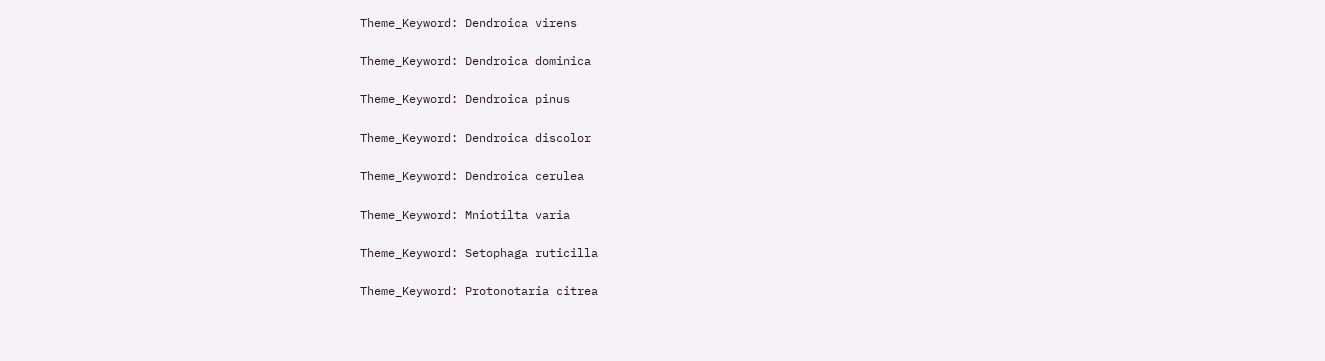Theme_Keyword: Dendroica virens

Theme_Keyword: Dendroica dominica

Theme_Keyword: Dendroica pinus

Theme_Keyword: Dendroica discolor

Theme_Keyword: Dendroica cerulea

Theme_Keyword: Mniotilta varia

Theme_Keyword: Setophaga ruticilla

Theme_Keyword: Protonotaria citrea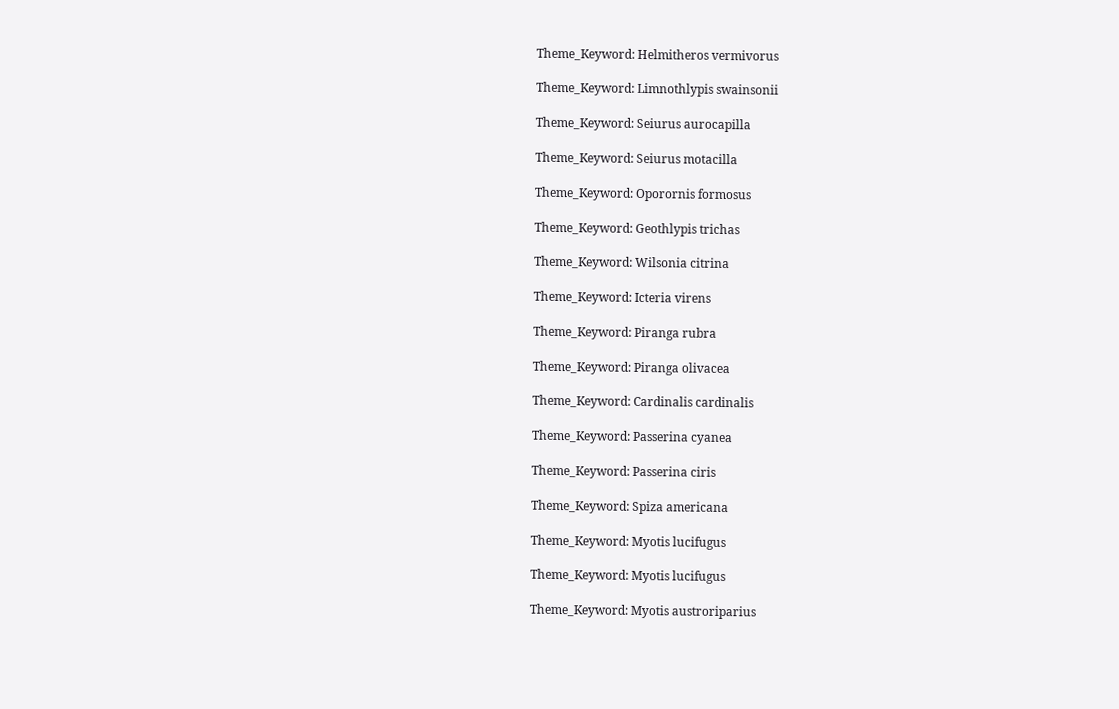Theme_Keyword: Helmitheros vermivorus

Theme_Keyword: Limnothlypis swainsonii

Theme_Keyword: Seiurus aurocapilla

Theme_Keyword: Seiurus motacilla

Theme_Keyword: Oporornis formosus

Theme_Keyword: Geothlypis trichas

Theme_Keyword: Wilsonia citrina

Theme_Keyword: Icteria virens

Theme_Keyword: Piranga rubra

Theme_Keyword: Piranga olivacea

Theme_Keyword: Cardinalis cardinalis

Theme_Keyword: Passerina cyanea

Theme_Keyword: Passerina ciris

Theme_Keyword: Spiza americana

Theme_Keyword: Myotis lucifugus

Theme_Keyword: Myotis lucifugus

Theme_Keyword: Myotis austroriparius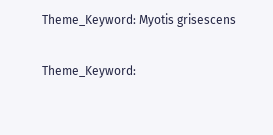Theme_Keyword: Myotis grisescens

Theme_Keyword: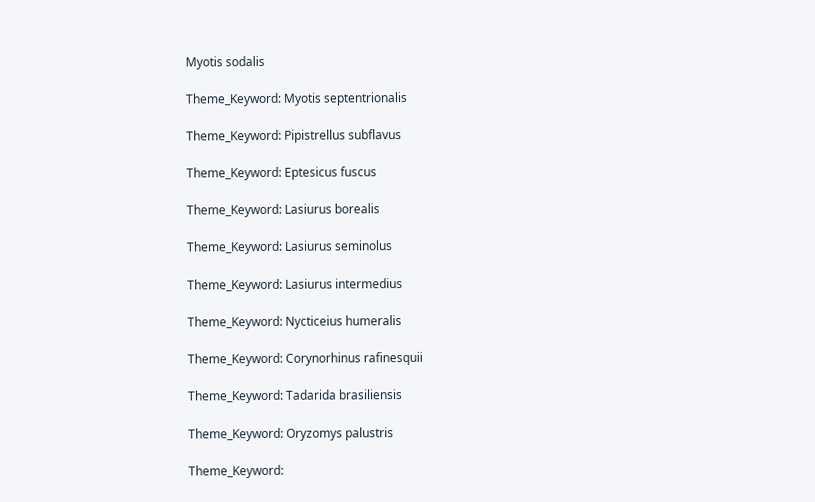Myotis sodalis

Theme_Keyword: Myotis septentrionalis

Theme_Keyword: Pipistrellus subflavus

Theme_Keyword: Eptesicus fuscus

Theme_Keyword: Lasiurus borealis

Theme_Keyword: Lasiurus seminolus

Theme_Keyword: Lasiurus intermedius

Theme_Keyword: Nycticeius humeralis

Theme_Keyword: Corynorhinus rafinesquii

Theme_Keyword: Tadarida brasiliensis

Theme_Keyword: Oryzomys palustris

Theme_Keyword: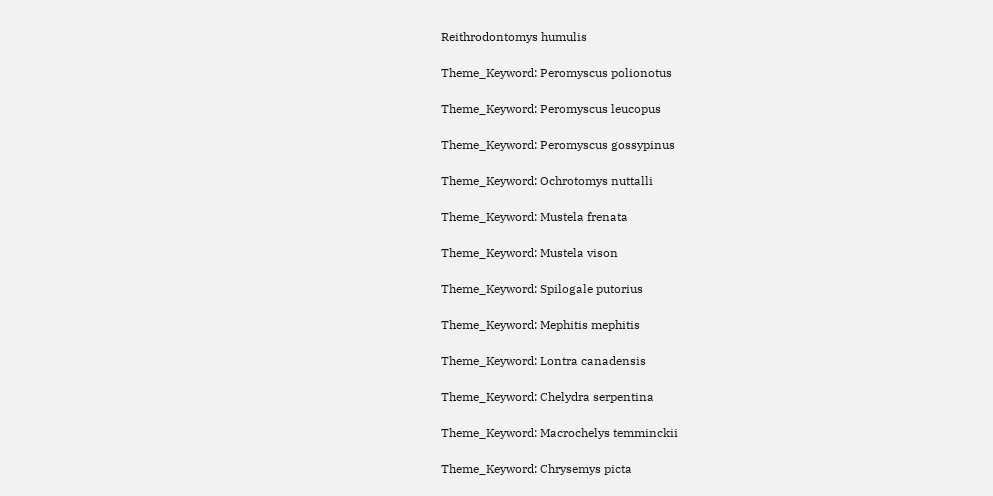Reithrodontomys humulis

Theme_Keyword: Peromyscus polionotus

Theme_Keyword: Peromyscus leucopus

Theme_Keyword: Peromyscus gossypinus

Theme_Keyword: Ochrotomys nuttalli

Theme_Keyword: Mustela frenata

Theme_Keyword: Mustela vison

Theme_Keyword: Spilogale putorius

Theme_Keyword: Mephitis mephitis

Theme_Keyword: Lontra canadensis

Theme_Keyword: Chelydra serpentina

Theme_Keyword: Macrochelys temminckii

Theme_Keyword: Chrysemys picta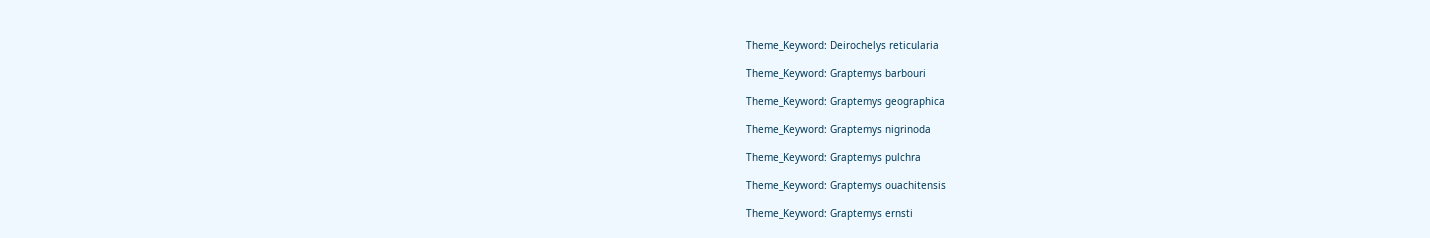Theme_Keyword: Deirochelys reticularia

Theme_Keyword: Graptemys barbouri

Theme_Keyword: Graptemys geographica

Theme_Keyword: Graptemys nigrinoda

Theme_Keyword: Graptemys pulchra

Theme_Keyword: Graptemys ouachitensis

Theme_Keyword: Graptemys ernsti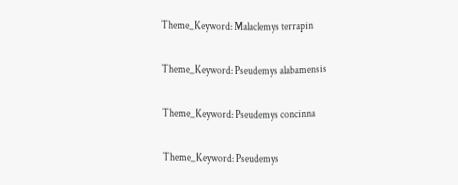Theme_Keyword: Malaclemys terrapin

Theme_Keyword: Pseudemys alabamensis

Theme_Keyword: Pseudemys concinna

Theme_Keyword: Pseudemys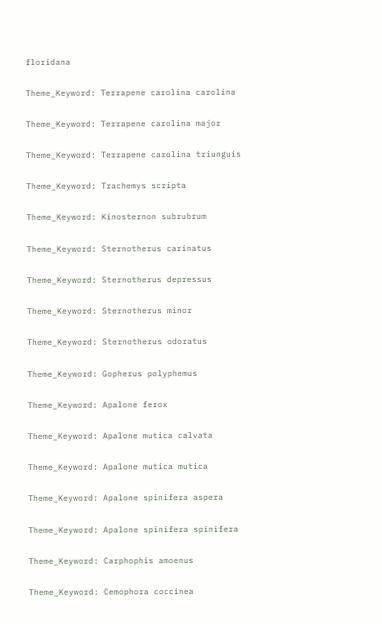floridana

Theme_Keyword: Terrapene carolina carolina

Theme_Keyword: Terrapene carolina major

Theme_Keyword: Terrapene carolina triunguis

Theme_Keyword: Trachemys scripta

Theme_Keyword: Kinosternon subrubrum

Theme_Keyword: Sternotherus carinatus

Theme_Keyword: Sternotherus depressus

Theme_Keyword: Sternotherus minor

Theme_Keyword: Sternotherus odoratus

Theme_Keyword: Gopherus polyphemus

Theme_Keyword: Apalone ferox

Theme_Keyword: Apalone mutica calvata

Theme_Keyword: Apalone mutica mutica

Theme_Keyword: Apalone spinifera aspera

Theme_Keyword: Apalone spinifera spinifera

Theme_Keyword: Carphophis amoenus

Theme_Keyword: Cemophora coccinea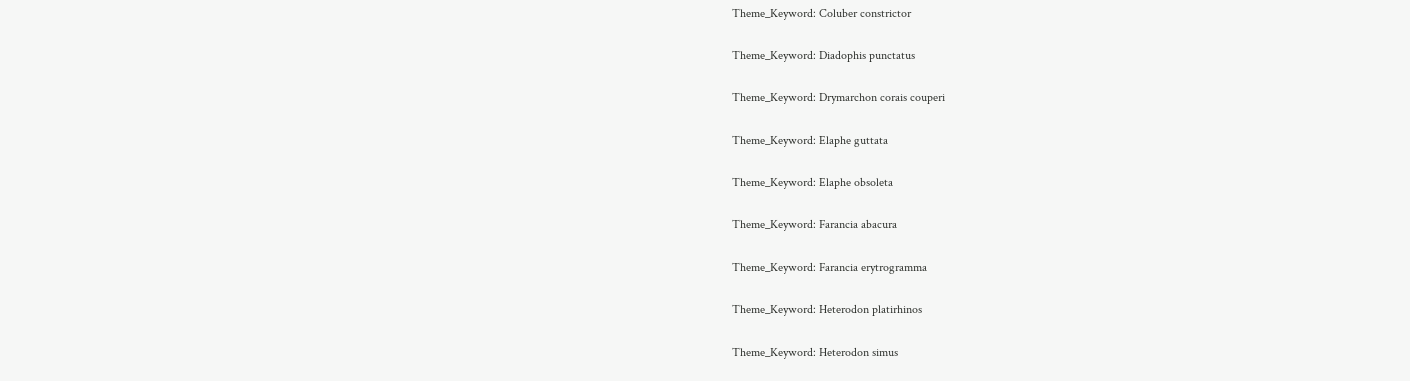Theme_Keyword: Coluber constrictor

Theme_Keyword: Diadophis punctatus

Theme_Keyword: Drymarchon corais couperi

Theme_Keyword: Elaphe guttata

Theme_Keyword: Elaphe obsoleta

Theme_Keyword: Farancia abacura

Theme_Keyword: Farancia erytrogramma

Theme_Keyword: Heterodon platirhinos

Theme_Keyword: Heterodon simus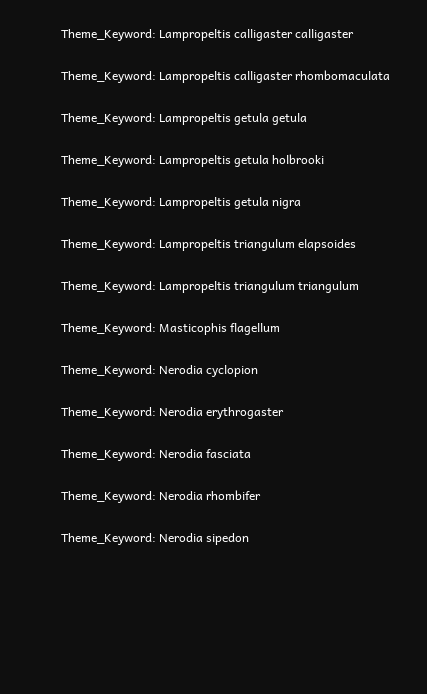Theme_Keyword: Lampropeltis calligaster calligaster

Theme_Keyword: Lampropeltis calligaster rhombomaculata

Theme_Keyword: Lampropeltis getula getula

Theme_Keyword: Lampropeltis getula holbrooki

Theme_Keyword: Lampropeltis getula nigra

Theme_Keyword: Lampropeltis triangulum elapsoides

Theme_Keyword: Lampropeltis triangulum triangulum

Theme_Keyword: Masticophis flagellum

Theme_Keyword: Nerodia cyclopion

Theme_Keyword: Nerodia erythrogaster

Theme_Keyword: Nerodia fasciata

Theme_Keyword: Nerodia rhombifer

Theme_Keyword: Nerodia sipedon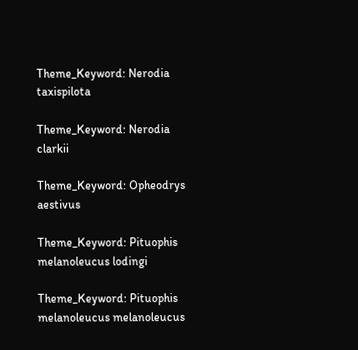Theme_Keyword: Nerodia taxispilota

Theme_Keyword: Nerodia clarkii

Theme_Keyword: Opheodrys aestivus

Theme_Keyword: Pituophis melanoleucus lodingi

Theme_Keyword: Pituophis melanoleucus melanoleucus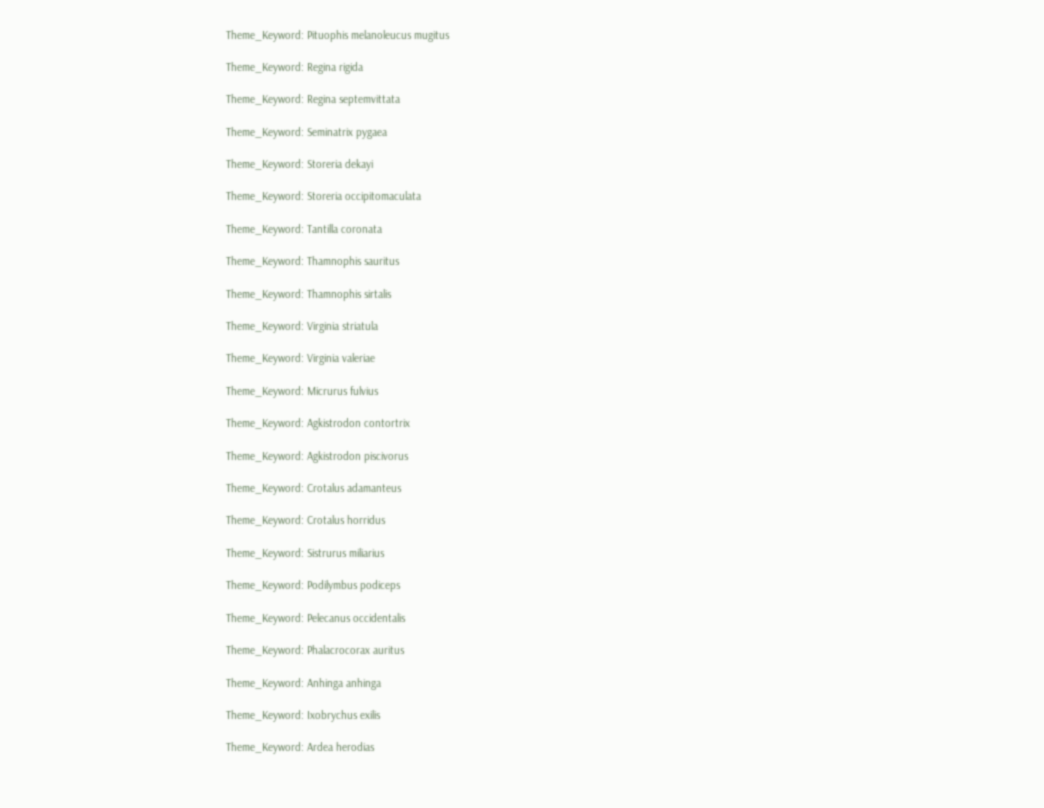Theme_Keyword: Pituophis melanoleucus mugitus

Theme_Keyword: Regina rigida

Theme_Keyword: Regina septemvittata

Theme_Keyword: Seminatrix pygaea

Theme_Keyword: Storeria dekayi

Theme_Keyword: Storeria occipitomaculata

Theme_Keyword: Tantilla coronata

Theme_Keyword: Thamnophis sauritus

Theme_Keyword: Thamnophis sirtalis

Theme_Keyword: Virginia striatula

Theme_Keyword: Virginia valeriae

Theme_Keyword: Micrurus fulvius

Theme_Keyword: Agkistrodon contortrix

Theme_Keyword: Agkistrodon piscivorus

Theme_Keyword: Crotalus adamanteus

Theme_Keyword: Crotalus horridus

Theme_Keyword: Sistrurus miliarius

Theme_Keyword: Podilymbus podiceps

Theme_Keyword: Pelecanus occidentalis

Theme_Keyword: Phalacrocorax auritus

Theme_Keyword: Anhinga anhinga

Theme_Keyword: Ixobrychus exilis

Theme_Keyword: Ardea herodias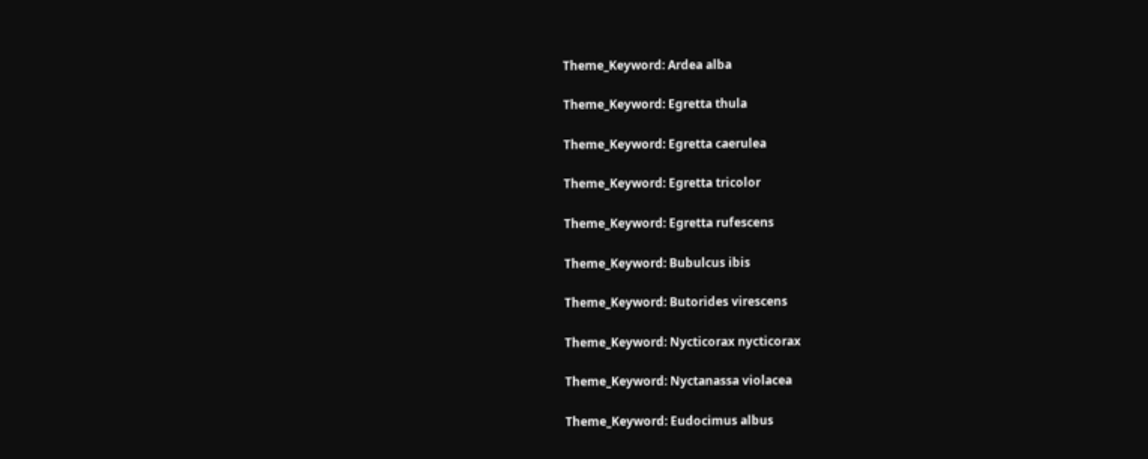Theme_Keyword: Ardea alba

Theme_Keyword: Egretta thula

Theme_Keyword: Egretta caerulea

Theme_Keyword: Egretta tricolor

Theme_Keyword: Egretta rufescens

Theme_Keyword: Bubulcus ibis

Theme_Keyword: Butorides virescens

Theme_Keyword: Nycticorax nycticorax

Theme_Keyword: Nyctanassa violacea

Theme_Keyword: Eudocimus albus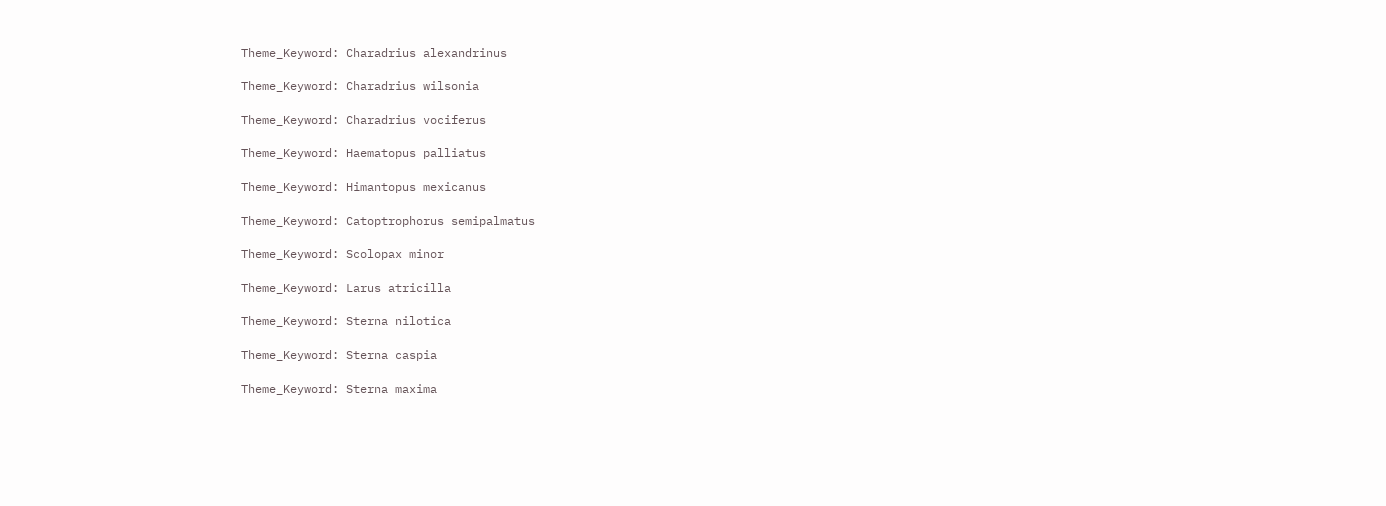Theme_Keyword: Charadrius alexandrinus

Theme_Keyword: Charadrius wilsonia

Theme_Keyword: Charadrius vociferus

Theme_Keyword: Haematopus palliatus

Theme_Keyword: Himantopus mexicanus

Theme_Keyword: Catoptrophorus semipalmatus

Theme_Keyword: Scolopax minor

Theme_Keyword: Larus atricilla

Theme_Keyword: Sterna nilotica

Theme_Keyword: Sterna caspia

Theme_Keyword: Sterna maxima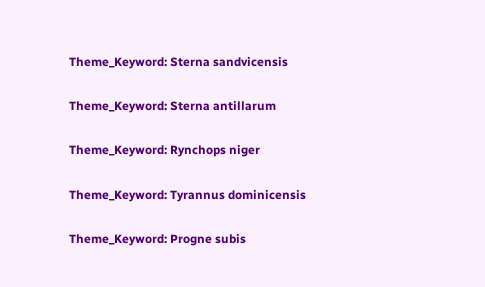Theme_Keyword: Sterna sandvicensis

Theme_Keyword: Sterna antillarum

Theme_Keyword: Rynchops niger

Theme_Keyword: Tyrannus dominicensis

Theme_Keyword: Progne subis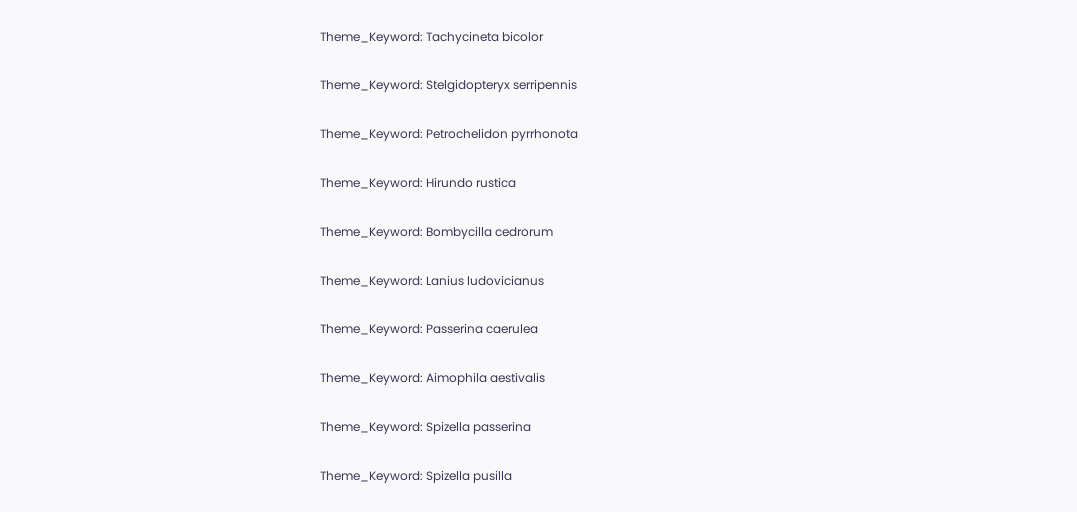Theme_Keyword: Tachycineta bicolor

Theme_Keyword: Stelgidopteryx serripennis

Theme_Keyword: Petrochelidon pyrrhonota

Theme_Keyword: Hirundo rustica

Theme_Keyword: Bombycilla cedrorum

Theme_Keyword: Lanius ludovicianus

Theme_Keyword: Passerina caerulea

Theme_Keyword: Aimophila aestivalis

Theme_Keyword: Spizella passerina

Theme_Keyword: Spizella pusilla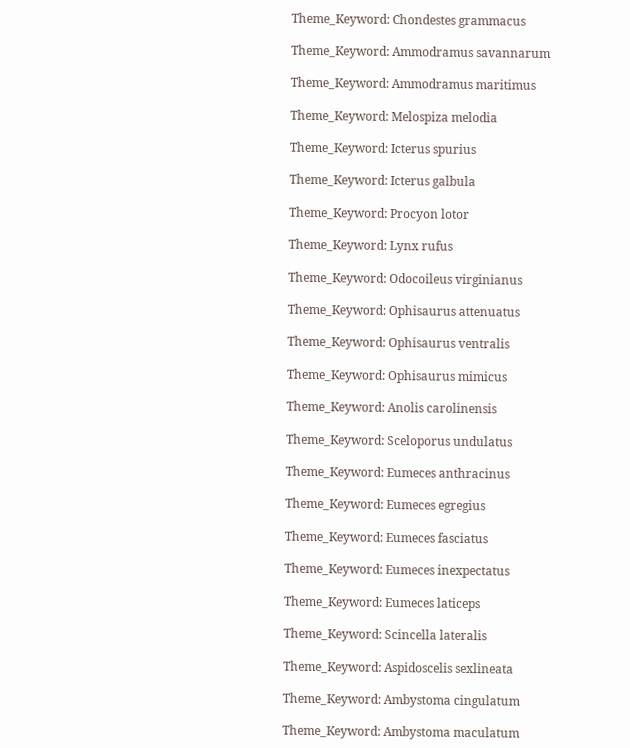Theme_Keyword: Chondestes grammacus

Theme_Keyword: Ammodramus savannarum

Theme_Keyword: Ammodramus maritimus

Theme_Keyword: Melospiza melodia

Theme_Keyword: Icterus spurius

Theme_Keyword: Icterus galbula

Theme_Keyword: Procyon lotor

Theme_Keyword: Lynx rufus

Theme_Keyword: Odocoileus virginianus

Theme_Keyword: Ophisaurus attenuatus

Theme_Keyword: Ophisaurus ventralis

Theme_Keyword: Ophisaurus mimicus

Theme_Keyword: Anolis carolinensis

Theme_Keyword: Sceloporus undulatus

Theme_Keyword: Eumeces anthracinus

Theme_Keyword: Eumeces egregius

Theme_Keyword: Eumeces fasciatus

Theme_Keyword: Eumeces inexpectatus

Theme_Keyword: Eumeces laticeps

Theme_Keyword: Scincella lateralis

Theme_Keyword: Aspidoscelis sexlineata

Theme_Keyword: Ambystoma cingulatum

Theme_Keyword: Ambystoma maculatum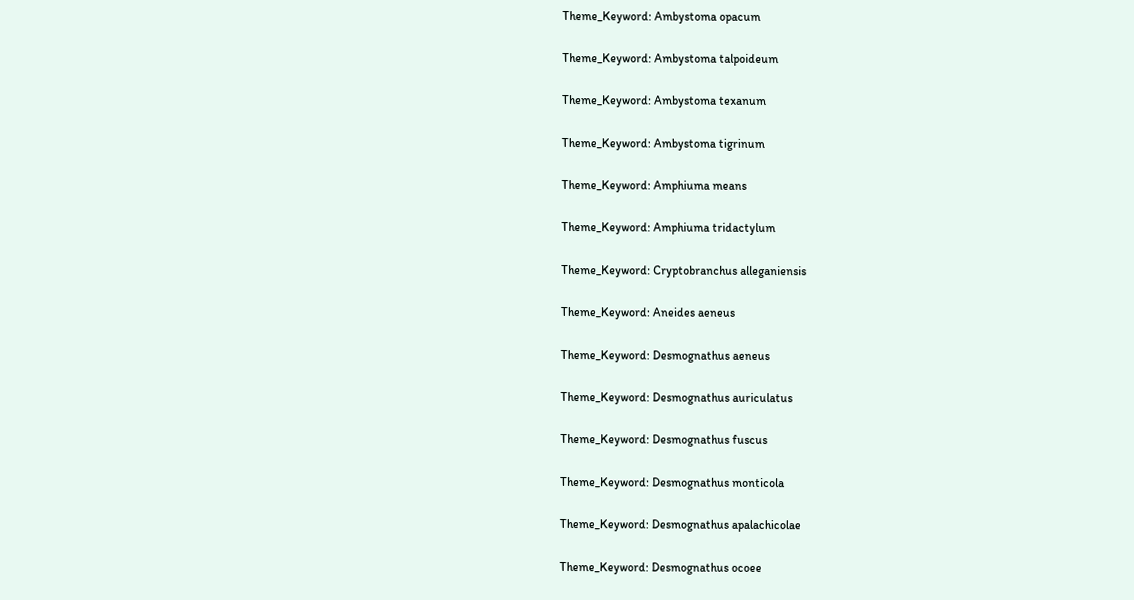Theme_Keyword: Ambystoma opacum

Theme_Keyword: Ambystoma talpoideum

Theme_Keyword: Ambystoma texanum

Theme_Keyword: Ambystoma tigrinum

Theme_Keyword: Amphiuma means

Theme_Keyword: Amphiuma tridactylum

Theme_Keyword: Cryptobranchus alleganiensis

Theme_Keyword: Aneides aeneus

Theme_Keyword: Desmognathus aeneus

Theme_Keyword: Desmognathus auriculatus

Theme_Keyword: Desmognathus fuscus

Theme_Keyword: Desmognathus monticola

Theme_Keyword: Desmognathus apalachicolae

Theme_Keyword: Desmognathus ocoee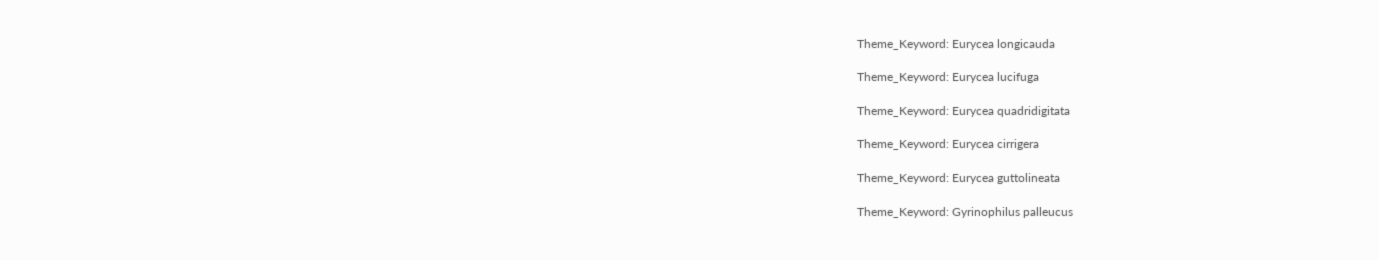Theme_Keyword: Eurycea longicauda

Theme_Keyword: Eurycea lucifuga

Theme_Keyword: Eurycea quadridigitata

Theme_Keyword: Eurycea cirrigera

Theme_Keyword: Eurycea guttolineata

Theme_Keyword: Gyrinophilus palleucus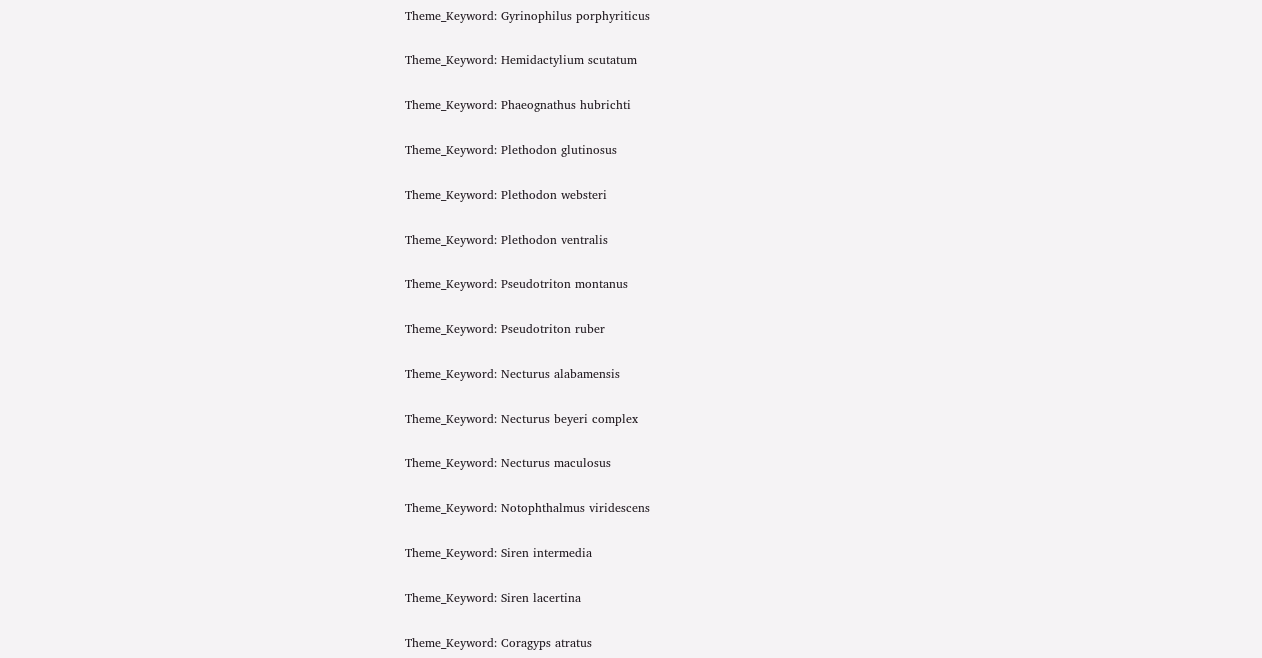Theme_Keyword: Gyrinophilus porphyriticus

Theme_Keyword: Hemidactylium scutatum

Theme_Keyword: Phaeognathus hubrichti

Theme_Keyword: Plethodon glutinosus

Theme_Keyword: Plethodon websteri

Theme_Keyword: Plethodon ventralis

Theme_Keyword: Pseudotriton montanus

Theme_Keyword: Pseudotriton ruber

Theme_Keyword: Necturus alabamensis

Theme_Keyword: Necturus beyeri complex

Theme_Keyword: Necturus maculosus

Theme_Keyword: Notophthalmus viridescens

Theme_Keyword: Siren intermedia

Theme_Keyword: Siren lacertina

Theme_Keyword: Coragyps atratus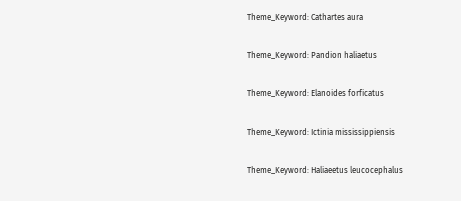Theme_Keyword: Cathartes aura

Theme_Keyword: Pandion haliaetus

Theme_Keyword: Elanoides forficatus

Theme_Keyword: Ictinia mississippiensis

Theme_Keyword: Haliaeetus leucocephalus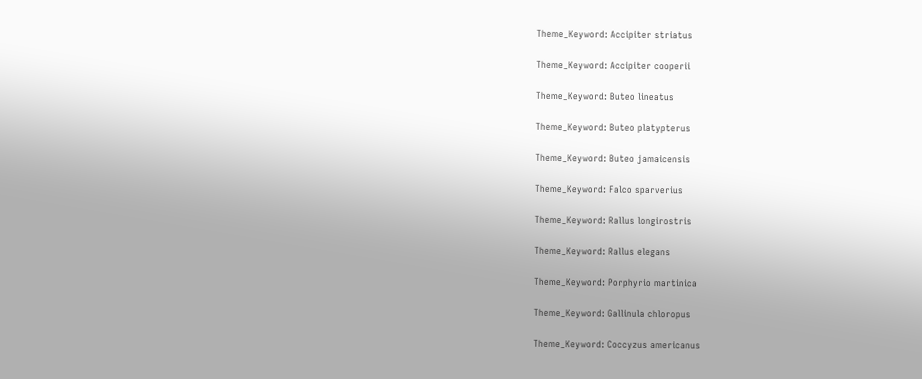Theme_Keyword: Accipiter striatus

Theme_Keyword: Accipiter cooperii

Theme_Keyword: Buteo lineatus

Theme_Keyword: Buteo platypterus

Theme_Keyword: Buteo jamaicensis

Theme_Keyword: Falco sparverius

Theme_Keyword: Rallus longirostris

Theme_Keyword: Rallus elegans

Theme_Keyword: Porphyrio martinica

Theme_Keyword: Gallinula chloropus

Theme_Keyword: Coccyzus americanus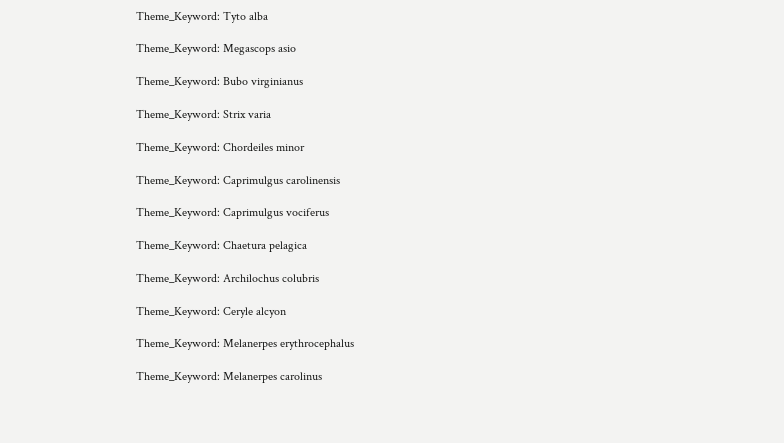Theme_Keyword: Tyto alba

Theme_Keyword: Megascops asio

Theme_Keyword: Bubo virginianus

Theme_Keyword: Strix varia

Theme_Keyword: Chordeiles minor

Theme_Keyword: Caprimulgus carolinensis

Theme_Keyword: Caprimulgus vociferus

Theme_Keyword: Chaetura pelagica

Theme_Keyword: Archilochus colubris

Theme_Keyword: Ceryle alcyon

Theme_Keyword: Melanerpes erythrocephalus

Theme_Keyword: Melanerpes carolinus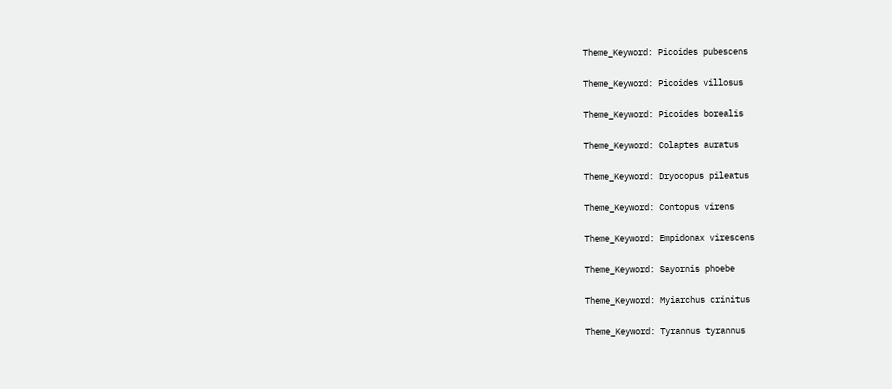Theme_Keyword: Picoides pubescens

Theme_Keyword: Picoides villosus

Theme_Keyword: Picoides borealis

Theme_Keyword: Colaptes auratus

Theme_Keyword: Dryocopus pileatus

Theme_Keyword: Contopus virens

Theme_Keyword: Empidonax virescens

Theme_Keyword: Sayornis phoebe

Theme_Keyword: Myiarchus crinitus

Theme_Keyword: Tyrannus tyrannus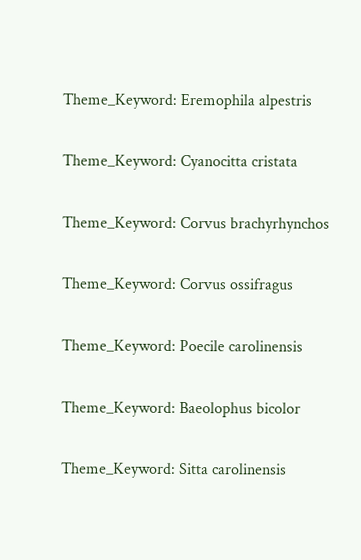Theme_Keyword: Eremophila alpestris

Theme_Keyword: Cyanocitta cristata

Theme_Keyword: Corvus brachyrhynchos

Theme_Keyword: Corvus ossifragus

Theme_Keyword: Poecile carolinensis

Theme_Keyword: Baeolophus bicolor

Theme_Keyword: Sitta carolinensis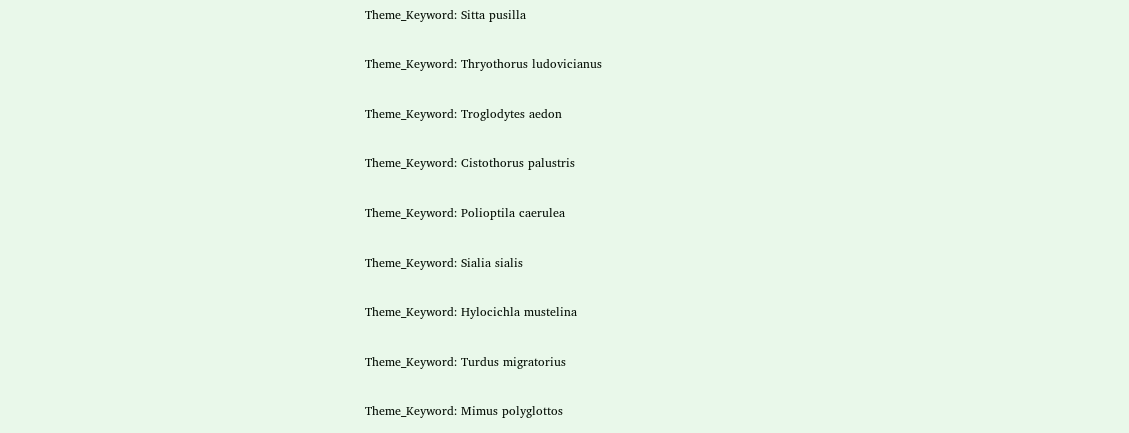Theme_Keyword: Sitta pusilla

Theme_Keyword: Thryothorus ludovicianus

Theme_Keyword: Troglodytes aedon

Theme_Keyword: Cistothorus palustris

Theme_Keyword: Polioptila caerulea

Theme_Keyword: Sialia sialis

Theme_Keyword: Hylocichla mustelina

Theme_Keyword: Turdus migratorius

Theme_Keyword: Mimus polyglottos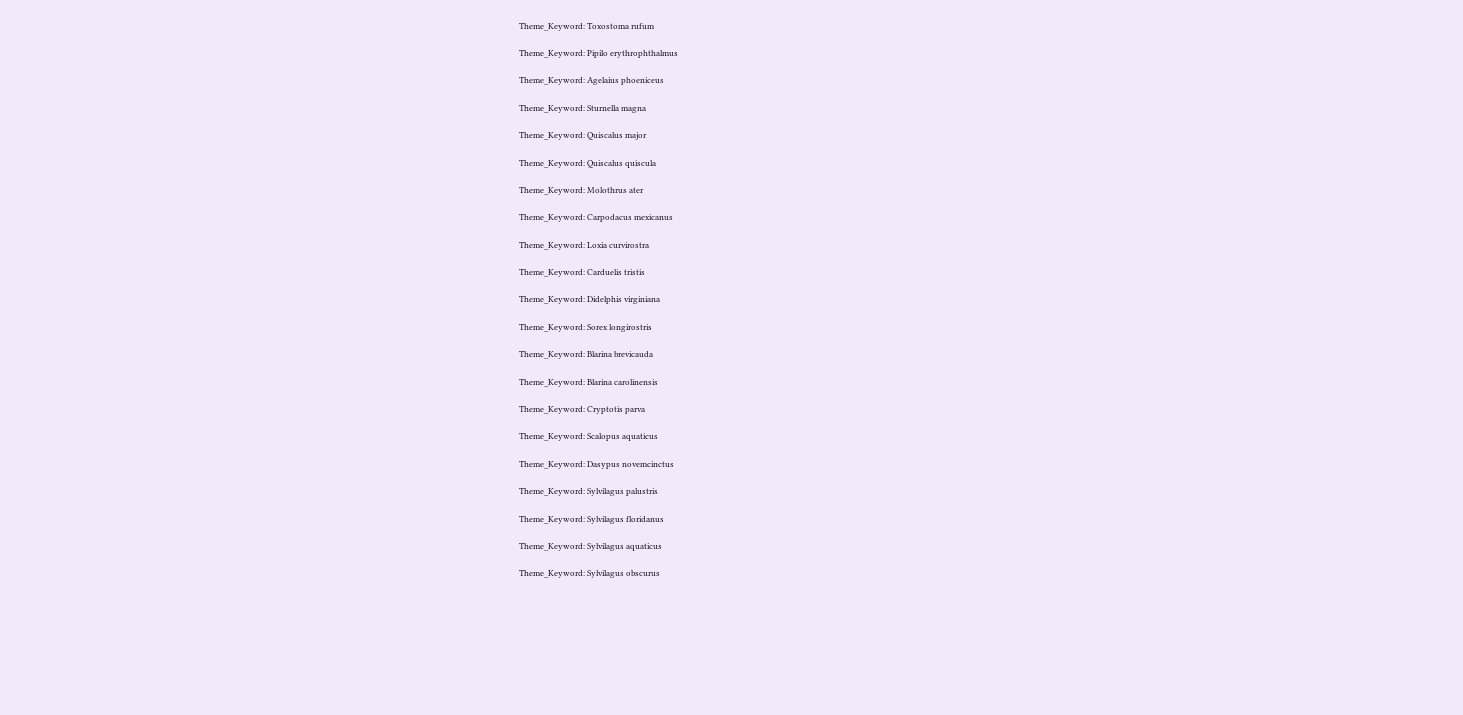Theme_Keyword: Toxostoma rufum

Theme_Keyword: Pipilo erythrophthalmus

Theme_Keyword: Agelaius phoeniceus

Theme_Keyword: Sturnella magna

Theme_Keyword: Quiscalus major

Theme_Keyword: Quiscalus quiscula

Theme_Keyword: Molothrus ater

Theme_Keyword: Carpodacus mexicanus

Theme_Keyword: Loxia curvirostra

Theme_Keyword: Carduelis tristis

Theme_Keyword: Didelphis virginiana

Theme_Keyword: Sorex longirostris

Theme_Keyword: Blarina brevicauda

Theme_Keyword: Blarina carolinensis

Theme_Keyword: Cryptotis parva

Theme_Keyword: Scalopus aquaticus

Theme_Keyword: Dasypus novemcinctus

Theme_Keyword: Sylvilagus palustris

Theme_Keyword: Sylvilagus floridanus

Theme_Keyword: Sylvilagus aquaticus

Theme_Keyword: Sylvilagus obscurus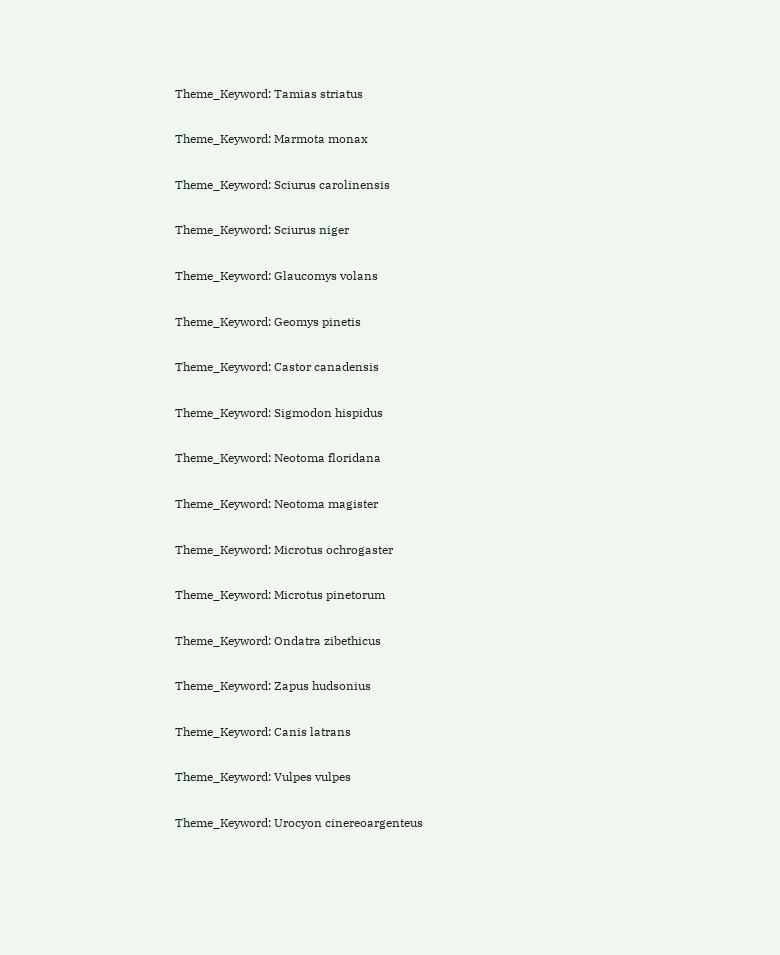Theme_Keyword: Tamias striatus

Theme_Keyword: Marmota monax

Theme_Keyword: Sciurus carolinensis

Theme_Keyword: Sciurus niger

Theme_Keyword: Glaucomys volans

Theme_Keyword: Geomys pinetis

Theme_Keyword: Castor canadensis

Theme_Keyword: Sigmodon hispidus

Theme_Keyword: Neotoma floridana

Theme_Keyword: Neotoma magister

Theme_Keyword: Microtus ochrogaster

Theme_Keyword: Microtus pinetorum

Theme_Keyword: Ondatra zibethicus

Theme_Keyword: Zapus hudsonius

Theme_Keyword: Canis latrans

Theme_Keyword: Vulpes vulpes

Theme_Keyword: Urocyon cinereoargenteus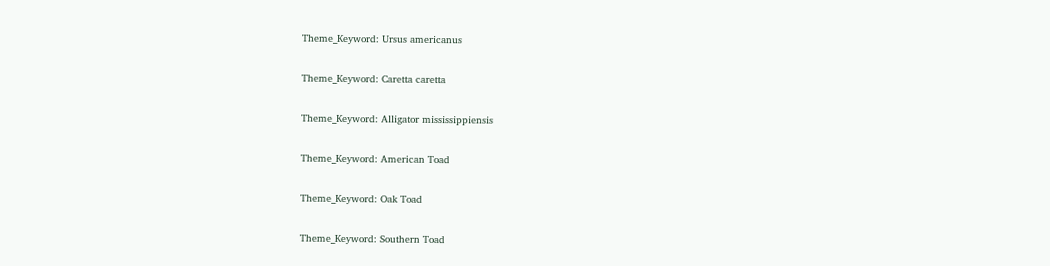Theme_Keyword: Ursus americanus

Theme_Keyword: Caretta caretta

Theme_Keyword: Alligator mississippiensis

Theme_Keyword: American Toad

Theme_Keyword: Oak Toad

Theme_Keyword: Southern Toad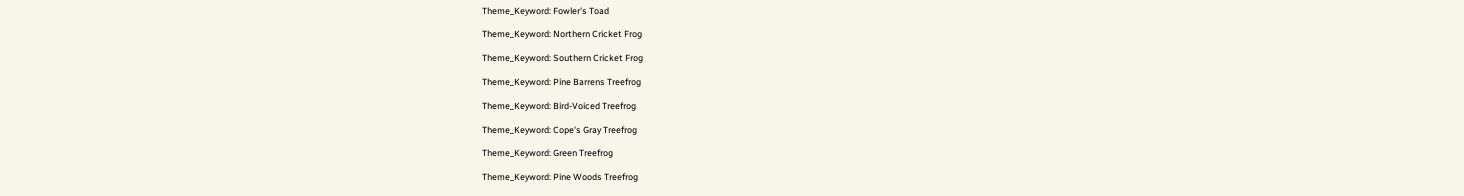Theme_Keyword: Fowler's Toad

Theme_Keyword: Northern Cricket Frog

Theme_Keyword: Southern Cricket Frog

Theme_Keyword: Pine Barrens Treefrog

Theme_Keyword: Bird-Voiced Treefrog

Theme_Keyword: Cope's Gray Treefrog

Theme_Keyword: Green Treefrog

Theme_Keyword: Pine Woods Treefrog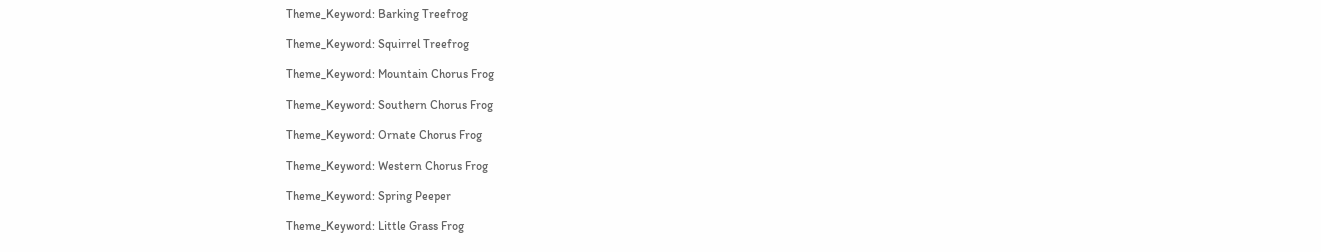Theme_Keyword: Barking Treefrog

Theme_Keyword: Squirrel Treefrog

Theme_Keyword: Mountain Chorus Frog

Theme_Keyword: Southern Chorus Frog

Theme_Keyword: Ornate Chorus Frog

Theme_Keyword: Western Chorus Frog

Theme_Keyword: Spring Peeper

Theme_Keyword: Little Grass Frog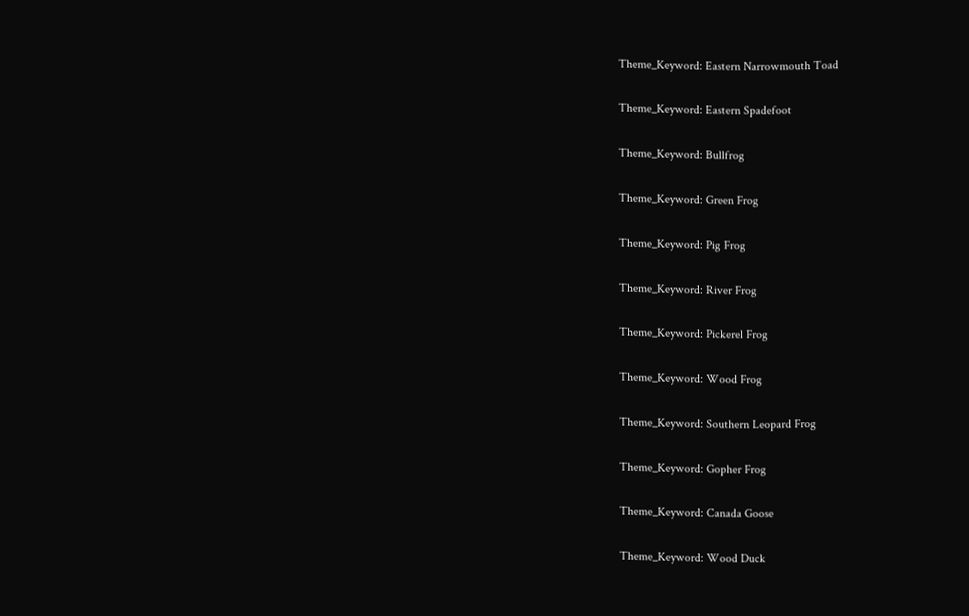Theme_Keyword: Eastern Narrowmouth Toad

Theme_Keyword: Eastern Spadefoot

Theme_Keyword: Bullfrog

Theme_Keyword: Green Frog

Theme_Keyword: Pig Frog

Theme_Keyword: River Frog

Theme_Keyword: Pickerel Frog

Theme_Keyword: Wood Frog

Theme_Keyword: Southern Leopard Frog

Theme_Keyword: Gopher Frog

Theme_Keyword: Canada Goose

Theme_Keyword: Wood Duck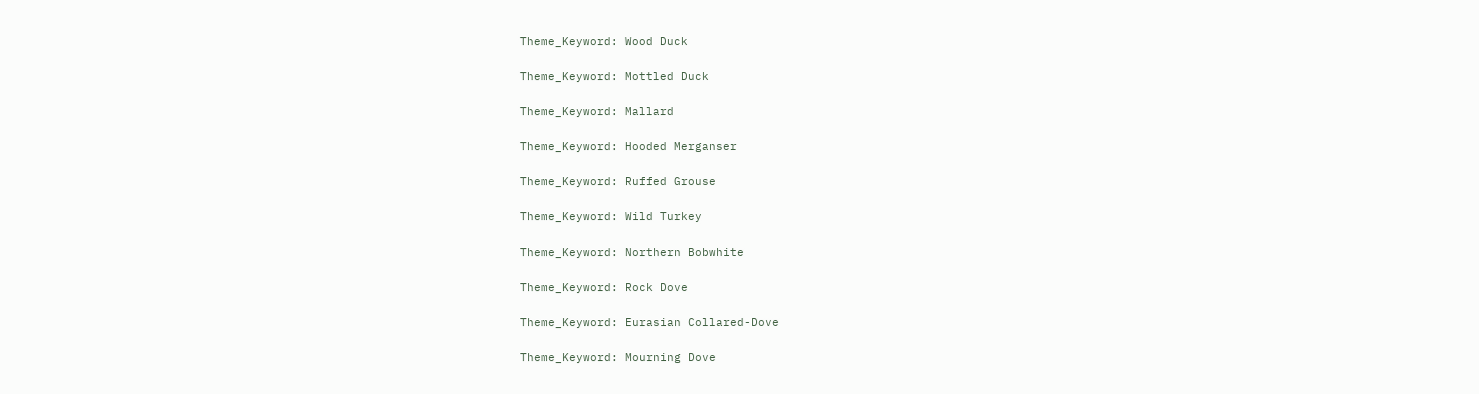Theme_Keyword: Wood Duck

Theme_Keyword: Mottled Duck

Theme_Keyword: Mallard

Theme_Keyword: Hooded Merganser

Theme_Keyword: Ruffed Grouse

Theme_Keyword: Wild Turkey

Theme_Keyword: Northern Bobwhite

Theme_Keyword: Rock Dove

Theme_Keyword: Eurasian Collared-Dove

Theme_Keyword: Mourning Dove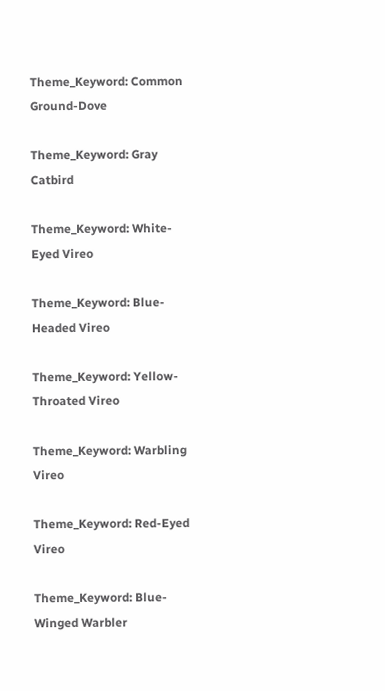Theme_Keyword: Common Ground-Dove

Theme_Keyword: Gray Catbird

Theme_Keyword: White-Eyed Vireo

Theme_Keyword: Blue-Headed Vireo

Theme_Keyword: Yellow-Throated Vireo

Theme_Keyword: Warbling Vireo

Theme_Keyword: Red-Eyed Vireo

Theme_Keyword: Blue-Winged Warbler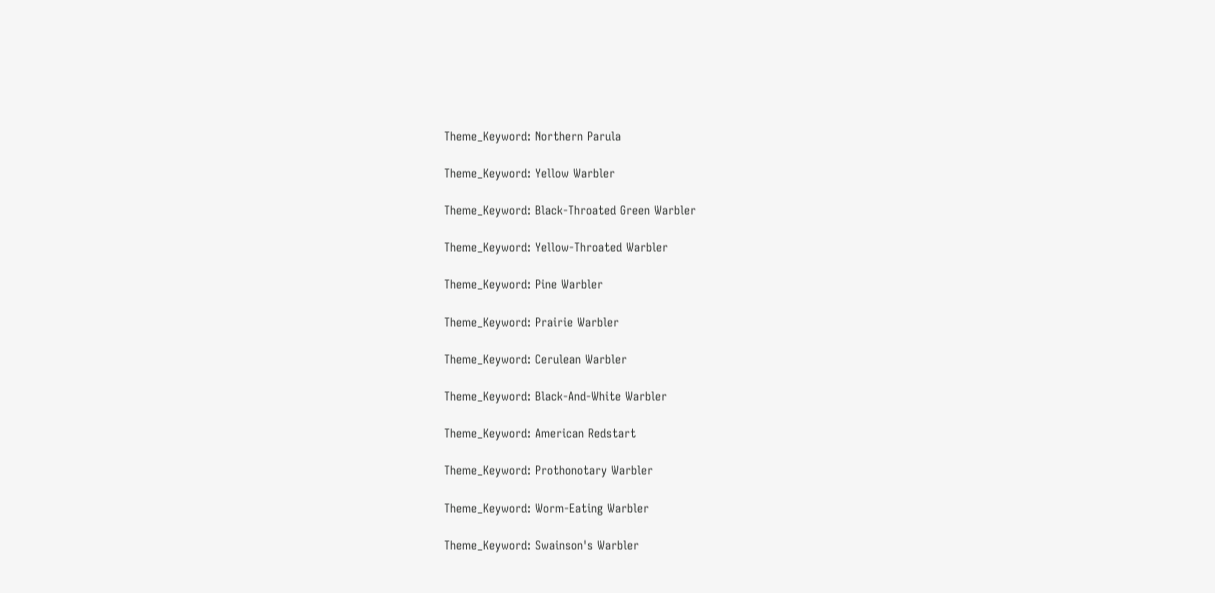Theme_Keyword: Northern Parula

Theme_Keyword: Yellow Warbler

Theme_Keyword: Black-Throated Green Warbler

Theme_Keyword: Yellow-Throated Warbler

Theme_Keyword: Pine Warbler

Theme_Keyword: Prairie Warbler

Theme_Keyword: Cerulean Warbler

Theme_Keyword: Black-And-White Warbler

Theme_Keyword: American Redstart

Theme_Keyword: Prothonotary Warbler

Theme_Keyword: Worm-Eating Warbler

Theme_Keyword: Swainson's Warbler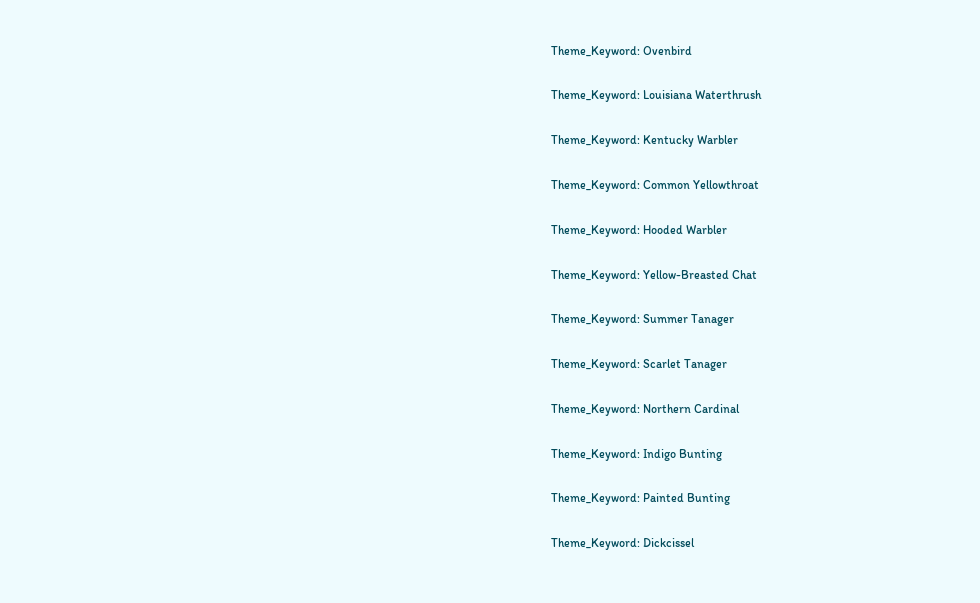Theme_Keyword: Ovenbird

Theme_Keyword: Louisiana Waterthrush

Theme_Keyword: Kentucky Warbler

Theme_Keyword: Common Yellowthroat

Theme_Keyword: Hooded Warbler

Theme_Keyword: Yellow-Breasted Chat

Theme_Keyword: Summer Tanager

Theme_Keyword: Scarlet Tanager

Theme_Keyword: Northern Cardinal

Theme_Keyword: Indigo Bunting

Theme_Keyword: Painted Bunting

Theme_Keyword: Dickcissel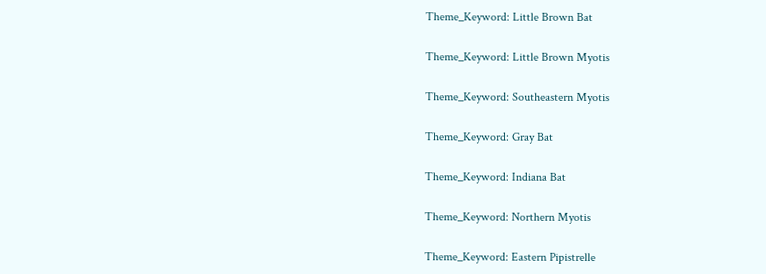Theme_Keyword: Little Brown Bat

Theme_Keyword: Little Brown Myotis

Theme_Keyword: Southeastern Myotis

Theme_Keyword: Gray Bat

Theme_Keyword: Indiana Bat

Theme_Keyword: Northern Myotis

Theme_Keyword: Eastern Pipistrelle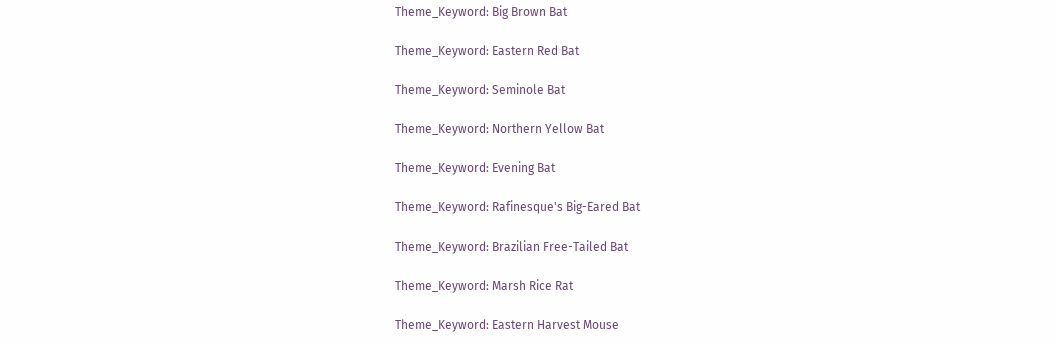Theme_Keyword: Big Brown Bat

Theme_Keyword: Eastern Red Bat

Theme_Keyword: Seminole Bat

Theme_Keyword: Northern Yellow Bat

Theme_Keyword: Evening Bat

Theme_Keyword: Rafinesque's Big-Eared Bat

Theme_Keyword: Brazilian Free-Tailed Bat

Theme_Keyword: Marsh Rice Rat

Theme_Keyword: Eastern Harvest Mouse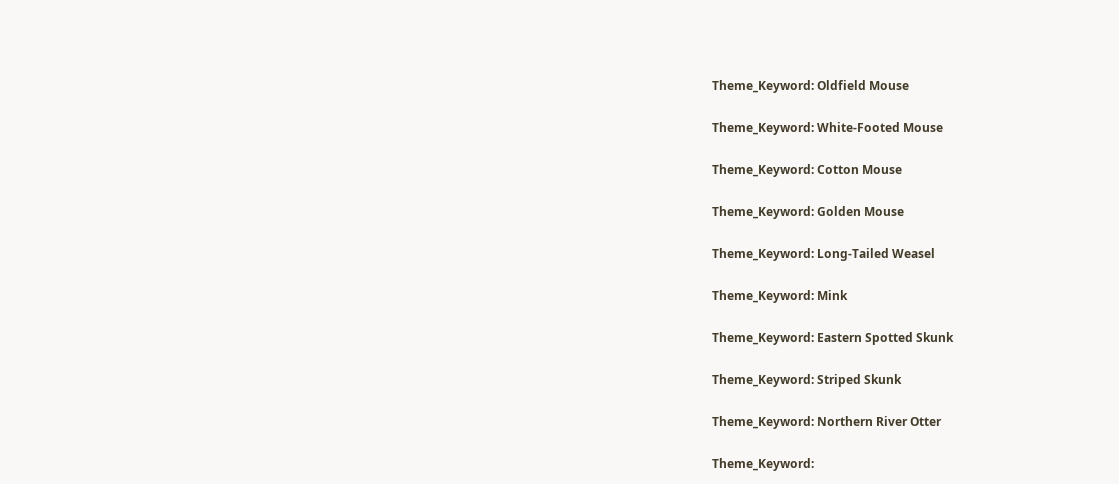Theme_Keyword: Oldfield Mouse

Theme_Keyword: White-Footed Mouse

Theme_Keyword: Cotton Mouse

Theme_Keyword: Golden Mouse

Theme_Keyword: Long-Tailed Weasel

Theme_Keyword: Mink

Theme_Keyword: Eastern Spotted Skunk

Theme_Keyword: Striped Skunk

Theme_Keyword: Northern River Otter

Theme_Keyword: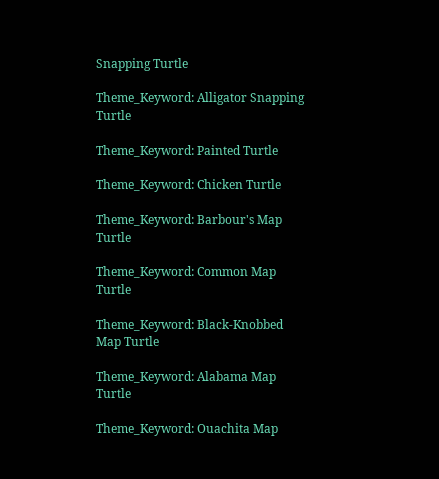Snapping Turtle

Theme_Keyword: Alligator Snapping Turtle

Theme_Keyword: Painted Turtle

Theme_Keyword: Chicken Turtle

Theme_Keyword: Barbour's Map Turtle

Theme_Keyword: Common Map Turtle

Theme_Keyword: Black-Knobbed Map Turtle

Theme_Keyword: Alabama Map Turtle

Theme_Keyword: Ouachita Map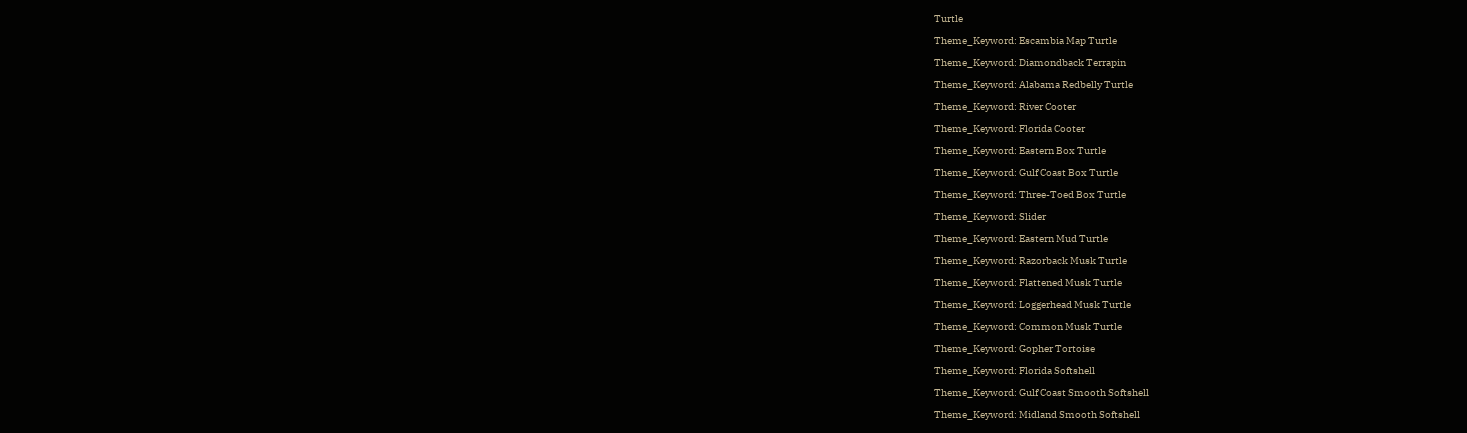Turtle

Theme_Keyword: Escambia Map Turtle

Theme_Keyword: Diamondback Terrapin

Theme_Keyword: Alabama Redbelly Turtle

Theme_Keyword: River Cooter

Theme_Keyword: Florida Cooter

Theme_Keyword: Eastern Box Turtle

Theme_Keyword: Gulf Coast Box Turtle

Theme_Keyword: Three-Toed Box Turtle

Theme_Keyword: Slider

Theme_Keyword: Eastern Mud Turtle

Theme_Keyword: Razorback Musk Turtle

Theme_Keyword: Flattened Musk Turtle

Theme_Keyword: Loggerhead Musk Turtle

Theme_Keyword: Common Musk Turtle

Theme_Keyword: Gopher Tortoise

Theme_Keyword: Florida Softshell

Theme_Keyword: Gulf Coast Smooth Softshell

Theme_Keyword: Midland Smooth Softshell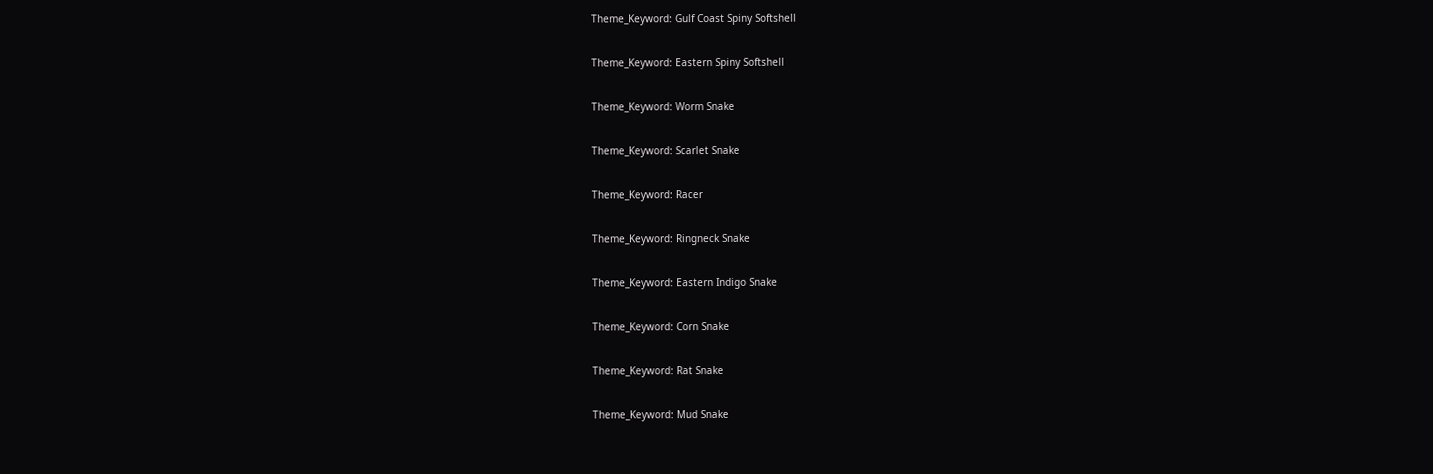Theme_Keyword: Gulf Coast Spiny Softshell

Theme_Keyword: Eastern Spiny Softshell

Theme_Keyword: Worm Snake

Theme_Keyword: Scarlet Snake

Theme_Keyword: Racer

Theme_Keyword: Ringneck Snake

Theme_Keyword: Eastern Indigo Snake

Theme_Keyword: Corn Snake

Theme_Keyword: Rat Snake

Theme_Keyword: Mud Snake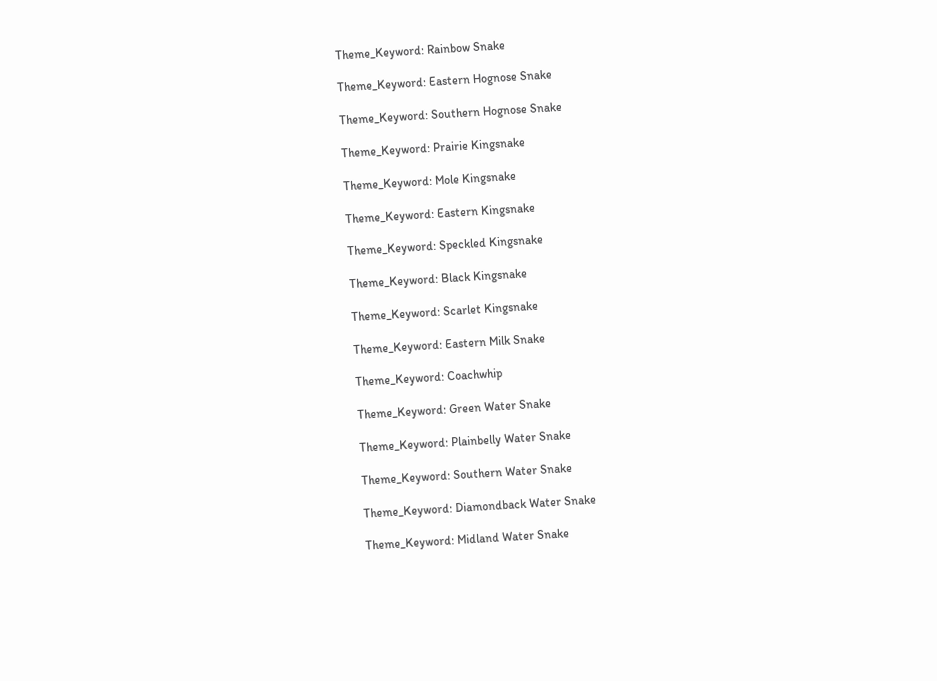Theme_Keyword: Rainbow Snake

Theme_Keyword: Eastern Hognose Snake

Theme_Keyword: Southern Hognose Snake

Theme_Keyword: Prairie Kingsnake

Theme_Keyword: Mole Kingsnake

Theme_Keyword: Eastern Kingsnake

Theme_Keyword: Speckled Kingsnake

Theme_Keyword: Black Kingsnake

Theme_Keyword: Scarlet Kingsnake

Theme_Keyword: Eastern Milk Snake

Theme_Keyword: Coachwhip

Theme_Keyword: Green Water Snake

Theme_Keyword: Plainbelly Water Snake

Theme_Keyword: Southern Water Snake

Theme_Keyword: Diamondback Water Snake

Theme_Keyword: Midland Water Snake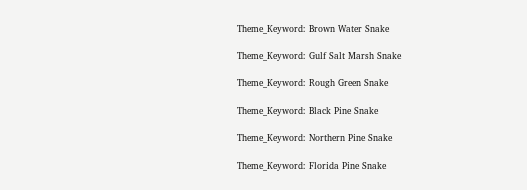Theme_Keyword: Brown Water Snake

Theme_Keyword: Gulf Salt Marsh Snake

Theme_Keyword: Rough Green Snake

Theme_Keyword: Black Pine Snake

Theme_Keyword: Northern Pine Snake

Theme_Keyword: Florida Pine Snake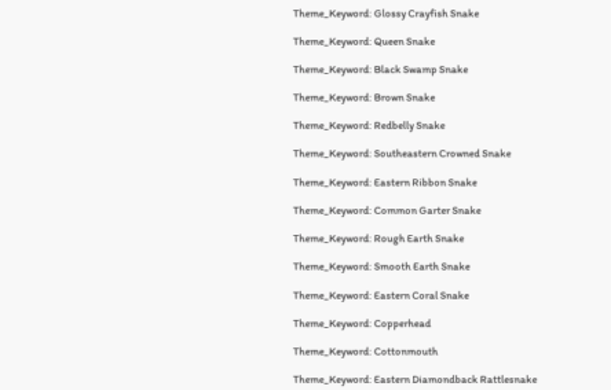Theme_Keyword: Glossy Crayfish Snake

Theme_Keyword: Queen Snake

Theme_Keyword: Black Swamp Snake

Theme_Keyword: Brown Snake

Theme_Keyword: Redbelly Snake

Theme_Keyword: Southeastern Crowned Snake

Theme_Keyword: Eastern Ribbon Snake

Theme_Keyword: Common Garter Snake

Theme_Keyword: Rough Earth Snake

Theme_Keyword: Smooth Earth Snake

Theme_Keyword: Eastern Coral Snake

Theme_Keyword: Copperhead

Theme_Keyword: Cottonmouth

Theme_Keyword: Eastern Diamondback Rattlesnake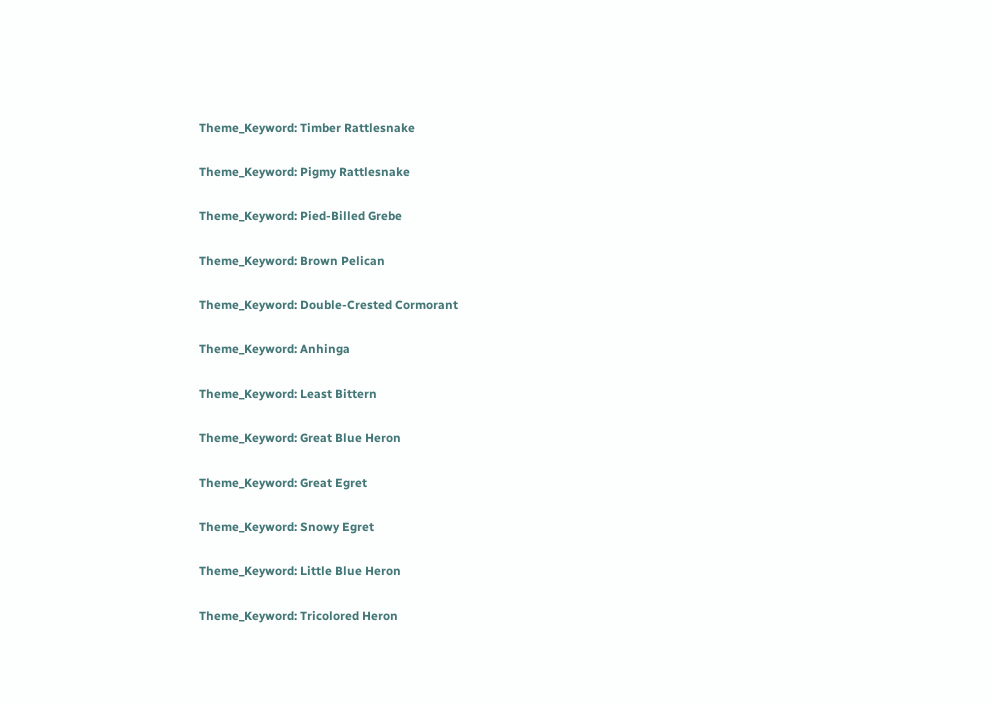Theme_Keyword: Timber Rattlesnake

Theme_Keyword: Pigmy Rattlesnake

Theme_Keyword: Pied-Billed Grebe

Theme_Keyword: Brown Pelican

Theme_Keyword: Double-Crested Cormorant

Theme_Keyword: Anhinga

Theme_Keyword: Least Bittern

Theme_Keyword: Great Blue Heron

Theme_Keyword: Great Egret

Theme_Keyword: Snowy Egret

Theme_Keyword: Little Blue Heron

Theme_Keyword: Tricolored Heron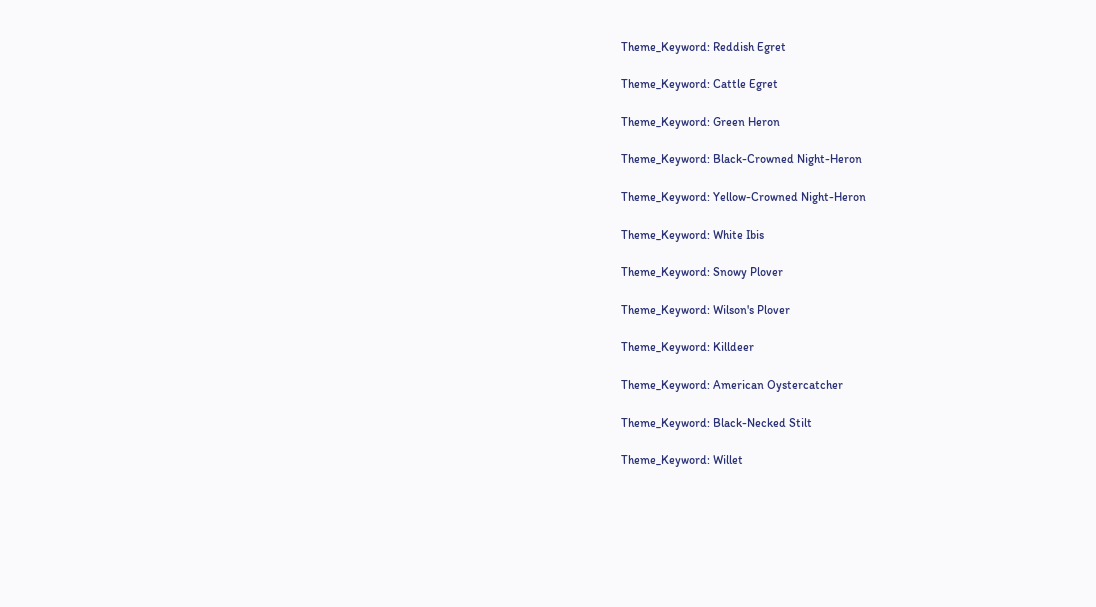Theme_Keyword: Reddish Egret

Theme_Keyword: Cattle Egret

Theme_Keyword: Green Heron

Theme_Keyword: Black-Crowned Night-Heron

Theme_Keyword: Yellow-Crowned Night-Heron

Theme_Keyword: White Ibis

Theme_Keyword: Snowy Plover

Theme_Keyword: Wilson's Plover

Theme_Keyword: Killdeer

Theme_Keyword: American Oystercatcher

Theme_Keyword: Black-Necked Stilt

Theme_Keyword: Willet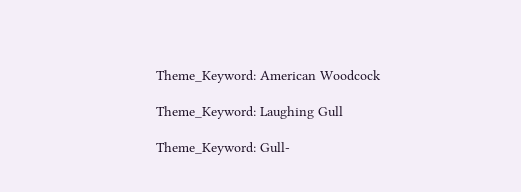Theme_Keyword: American Woodcock

Theme_Keyword: Laughing Gull

Theme_Keyword: Gull-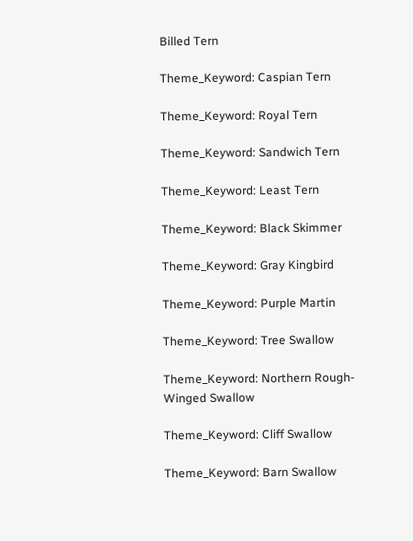Billed Tern

Theme_Keyword: Caspian Tern

Theme_Keyword: Royal Tern

Theme_Keyword: Sandwich Tern

Theme_Keyword: Least Tern

Theme_Keyword: Black Skimmer

Theme_Keyword: Gray Kingbird

Theme_Keyword: Purple Martin

Theme_Keyword: Tree Swallow

Theme_Keyword: Northern Rough-Winged Swallow

Theme_Keyword: Cliff Swallow

Theme_Keyword: Barn Swallow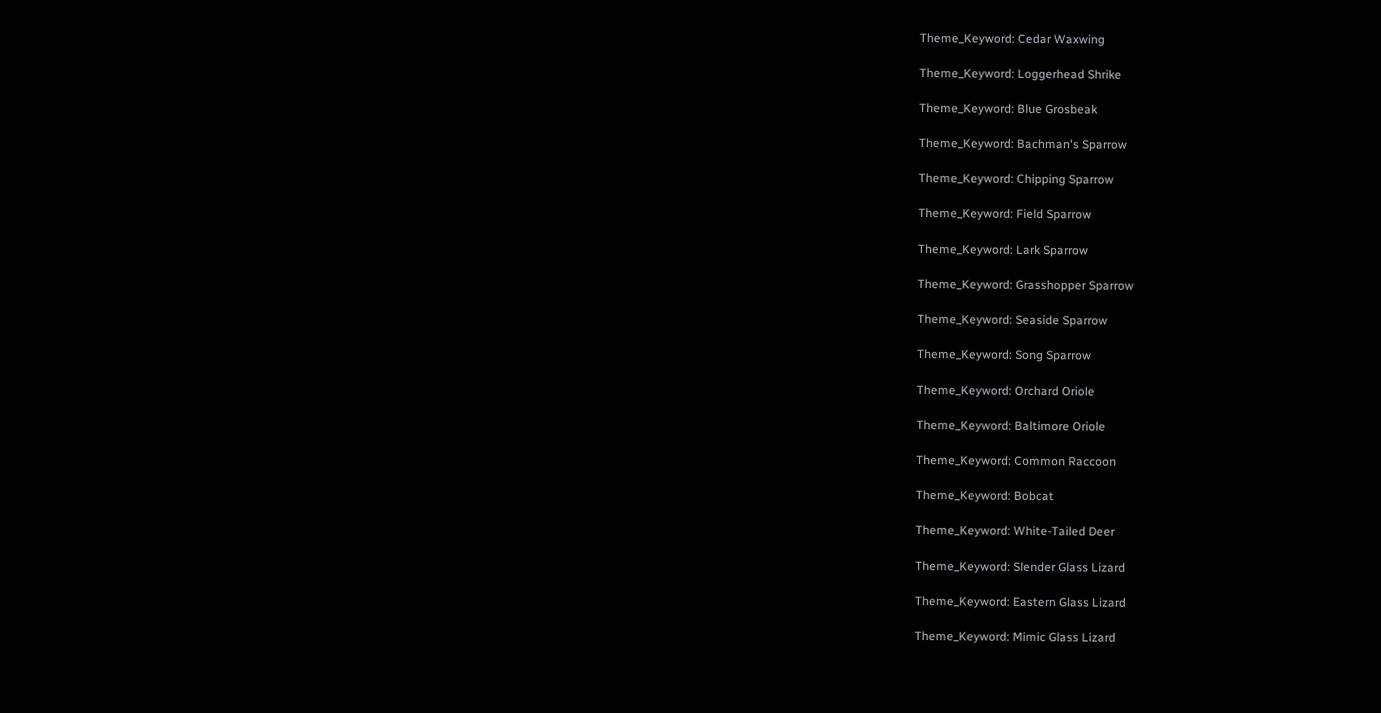Theme_Keyword: Cedar Waxwing

Theme_Keyword: Loggerhead Shrike

Theme_Keyword: Blue Grosbeak

Theme_Keyword: Bachman's Sparrow

Theme_Keyword: Chipping Sparrow

Theme_Keyword: Field Sparrow

Theme_Keyword: Lark Sparrow

Theme_Keyword: Grasshopper Sparrow

Theme_Keyword: Seaside Sparrow

Theme_Keyword: Song Sparrow

Theme_Keyword: Orchard Oriole

Theme_Keyword: Baltimore Oriole

Theme_Keyword: Common Raccoon

Theme_Keyword: Bobcat

Theme_Keyword: White-Tailed Deer

Theme_Keyword: Slender Glass Lizard

Theme_Keyword: Eastern Glass Lizard

Theme_Keyword: Mimic Glass Lizard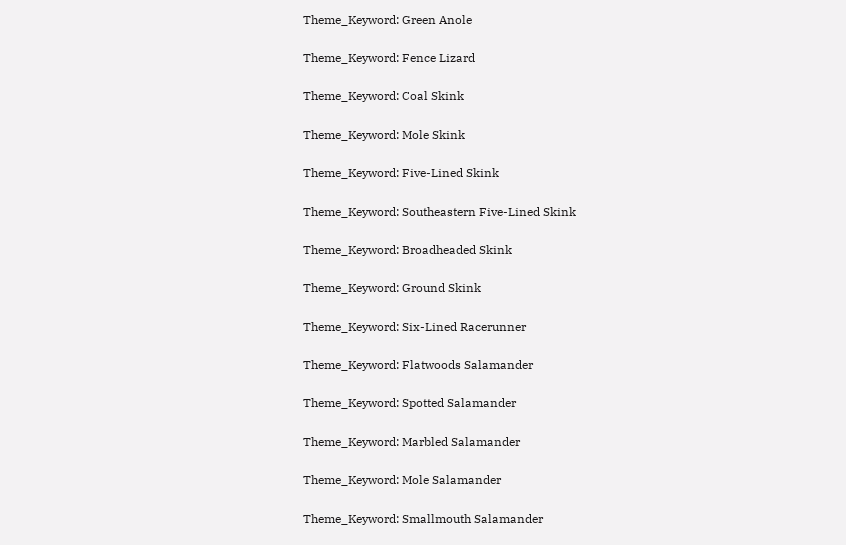Theme_Keyword: Green Anole

Theme_Keyword: Fence Lizard

Theme_Keyword: Coal Skink

Theme_Keyword: Mole Skink

Theme_Keyword: Five-Lined Skink

Theme_Keyword: Southeastern Five-Lined Skink

Theme_Keyword: Broadheaded Skink

Theme_Keyword: Ground Skink

Theme_Keyword: Six-Lined Racerunner

Theme_Keyword: Flatwoods Salamander

Theme_Keyword: Spotted Salamander

Theme_Keyword: Marbled Salamander

Theme_Keyword: Mole Salamander

Theme_Keyword: Smallmouth Salamander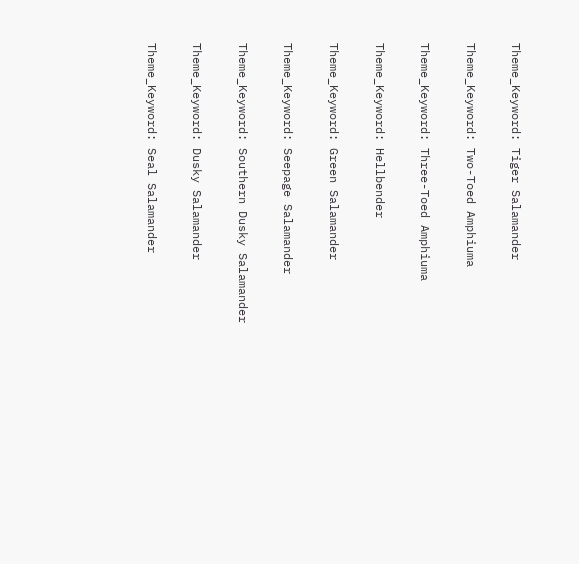Theme_Keyword: Tiger Salamander

Theme_Keyword: Two-Toed Amphiuma

Theme_Keyword: Three-Toed Amphiuma

Theme_Keyword: Hellbender

Theme_Keyword: Green Salamander

Theme_Keyword: Seepage Salamander

Theme_Keyword: Southern Dusky Salamander

Theme_Keyword: Dusky Salamander

Theme_Keyword: Seal Salamander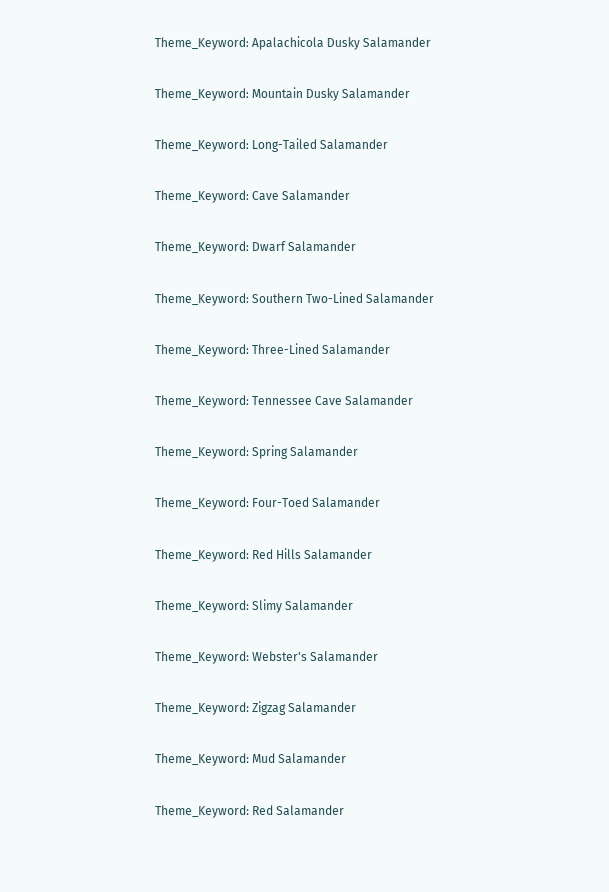Theme_Keyword: Apalachicola Dusky Salamander

Theme_Keyword: Mountain Dusky Salamander

Theme_Keyword: Long-Tailed Salamander

Theme_Keyword: Cave Salamander

Theme_Keyword: Dwarf Salamander

Theme_Keyword: Southern Two-Lined Salamander

Theme_Keyword: Three-Lined Salamander

Theme_Keyword: Tennessee Cave Salamander

Theme_Keyword: Spring Salamander

Theme_Keyword: Four-Toed Salamander

Theme_Keyword: Red Hills Salamander

Theme_Keyword: Slimy Salamander

Theme_Keyword: Webster's Salamander

Theme_Keyword: Zigzag Salamander

Theme_Keyword: Mud Salamander

Theme_Keyword: Red Salamander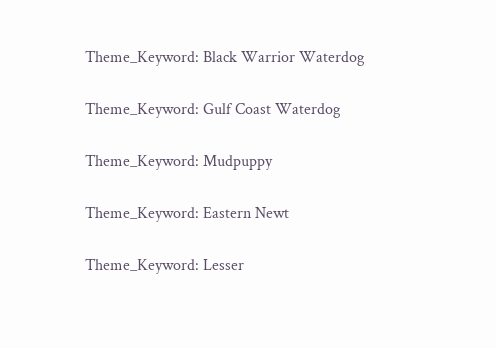Theme_Keyword: Black Warrior Waterdog

Theme_Keyword: Gulf Coast Waterdog

Theme_Keyword: Mudpuppy

Theme_Keyword: Eastern Newt

Theme_Keyword: Lesser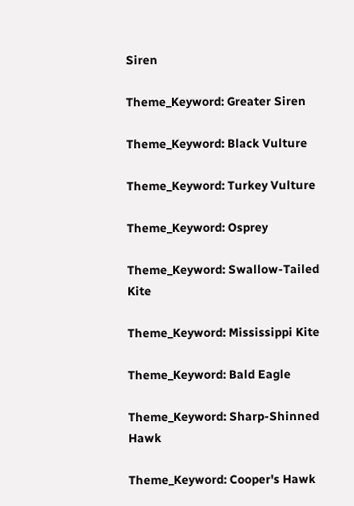Siren

Theme_Keyword: Greater Siren

Theme_Keyword: Black Vulture

Theme_Keyword: Turkey Vulture

Theme_Keyword: Osprey

Theme_Keyword: Swallow-Tailed Kite

Theme_Keyword: Mississippi Kite

Theme_Keyword: Bald Eagle

Theme_Keyword: Sharp-Shinned Hawk

Theme_Keyword: Cooper's Hawk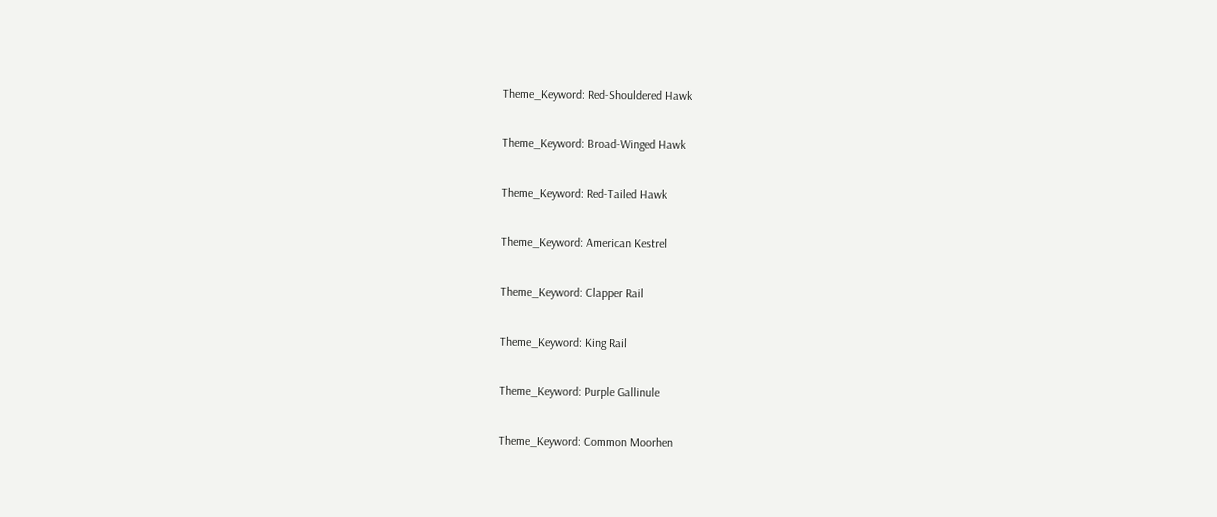Theme_Keyword: Red-Shouldered Hawk

Theme_Keyword: Broad-Winged Hawk

Theme_Keyword: Red-Tailed Hawk

Theme_Keyword: American Kestrel

Theme_Keyword: Clapper Rail

Theme_Keyword: King Rail

Theme_Keyword: Purple Gallinule

Theme_Keyword: Common Moorhen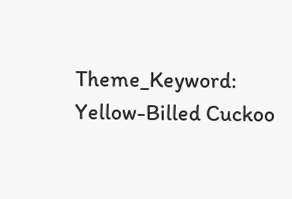Theme_Keyword: Yellow-Billed Cuckoo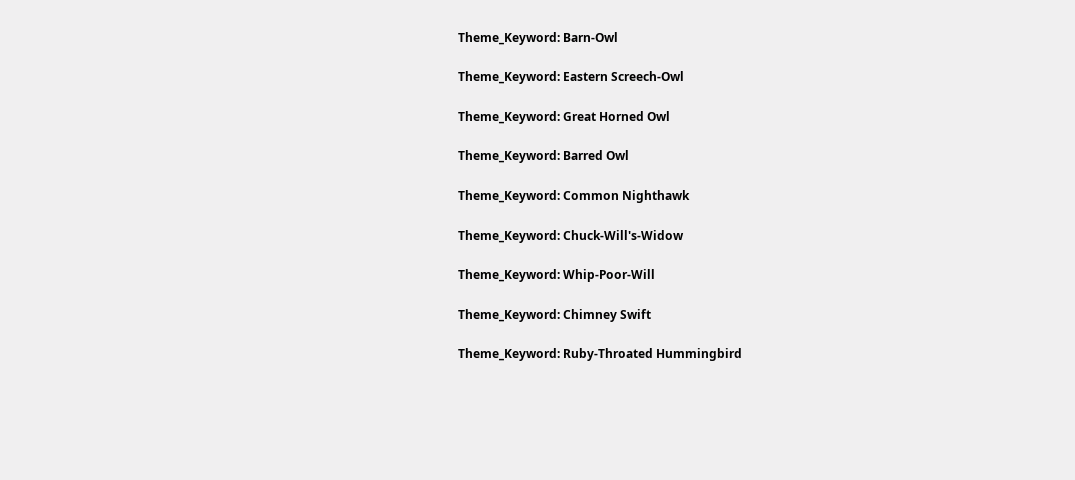Theme_Keyword: Barn-Owl

Theme_Keyword: Eastern Screech-Owl

Theme_Keyword: Great Horned Owl

Theme_Keyword: Barred Owl

Theme_Keyword: Common Nighthawk

Theme_Keyword: Chuck-Will's-Widow

Theme_Keyword: Whip-Poor-Will

Theme_Keyword: Chimney Swift

Theme_Keyword: Ruby-Throated Hummingbird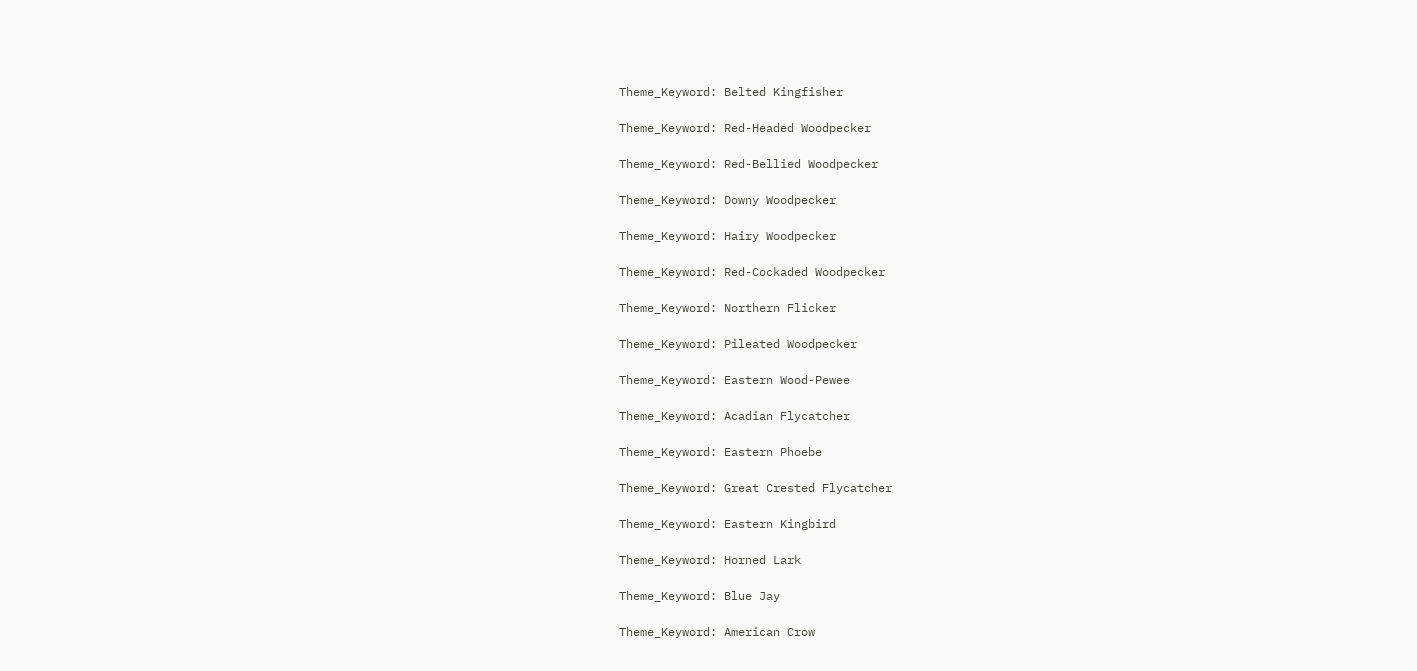Theme_Keyword: Belted Kingfisher

Theme_Keyword: Red-Headed Woodpecker

Theme_Keyword: Red-Bellied Woodpecker

Theme_Keyword: Downy Woodpecker

Theme_Keyword: Hairy Woodpecker

Theme_Keyword: Red-Cockaded Woodpecker

Theme_Keyword: Northern Flicker

Theme_Keyword: Pileated Woodpecker

Theme_Keyword: Eastern Wood-Pewee

Theme_Keyword: Acadian Flycatcher

Theme_Keyword: Eastern Phoebe

Theme_Keyword: Great Crested Flycatcher

Theme_Keyword: Eastern Kingbird

Theme_Keyword: Horned Lark

Theme_Keyword: Blue Jay

Theme_Keyword: American Crow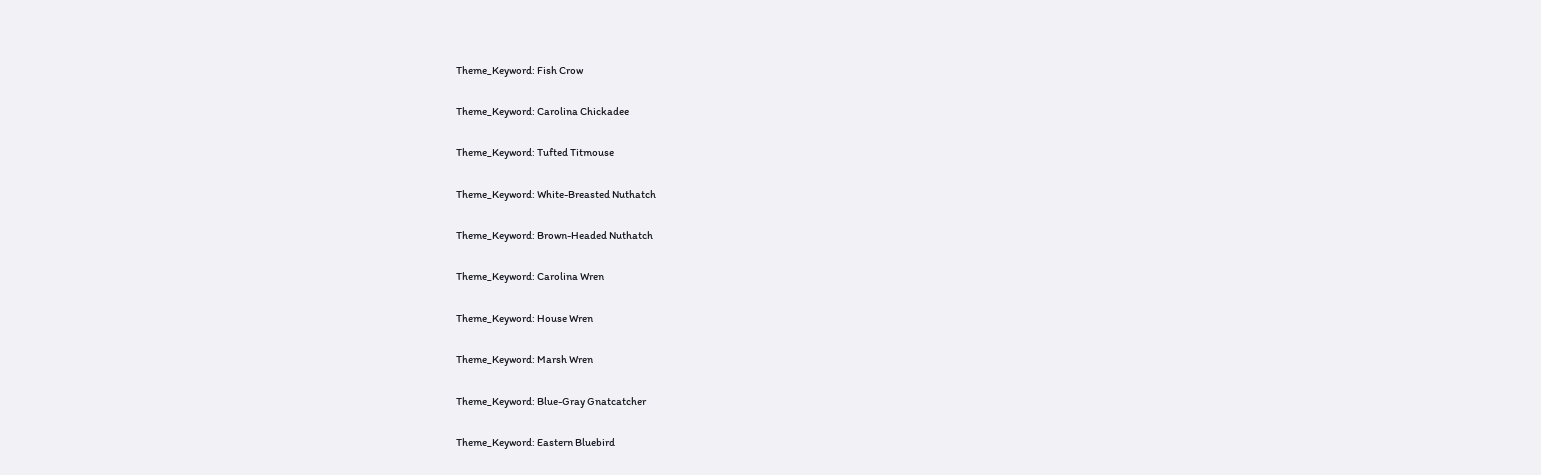Theme_Keyword: Fish Crow

Theme_Keyword: Carolina Chickadee

Theme_Keyword: Tufted Titmouse

Theme_Keyword: White-Breasted Nuthatch

Theme_Keyword: Brown-Headed Nuthatch

Theme_Keyword: Carolina Wren

Theme_Keyword: House Wren

Theme_Keyword: Marsh Wren

Theme_Keyword: Blue-Gray Gnatcatcher

Theme_Keyword: Eastern Bluebird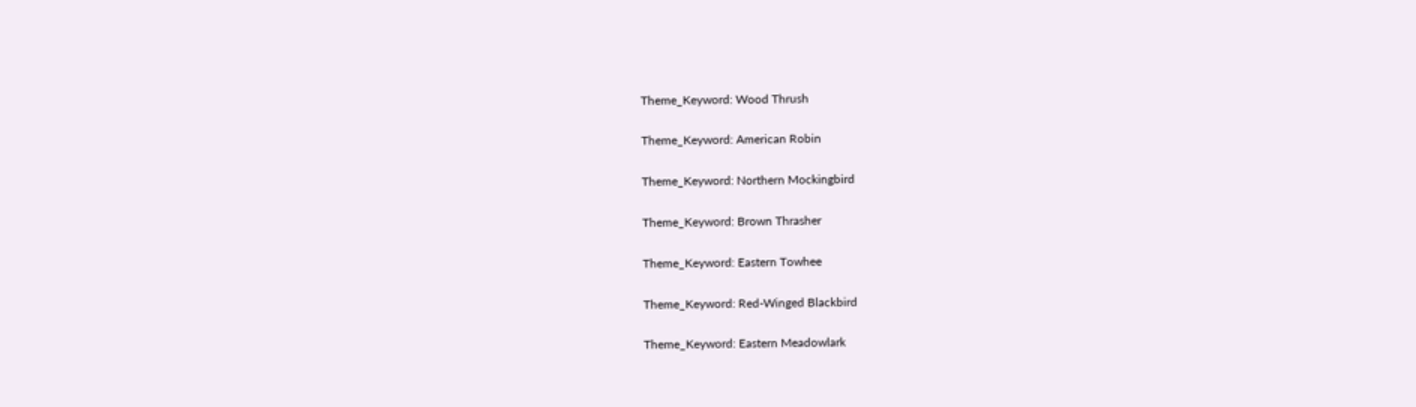Theme_Keyword: Wood Thrush

Theme_Keyword: American Robin

Theme_Keyword: Northern Mockingbird

Theme_Keyword: Brown Thrasher

Theme_Keyword: Eastern Towhee

Theme_Keyword: Red-Winged Blackbird

Theme_Keyword: Eastern Meadowlark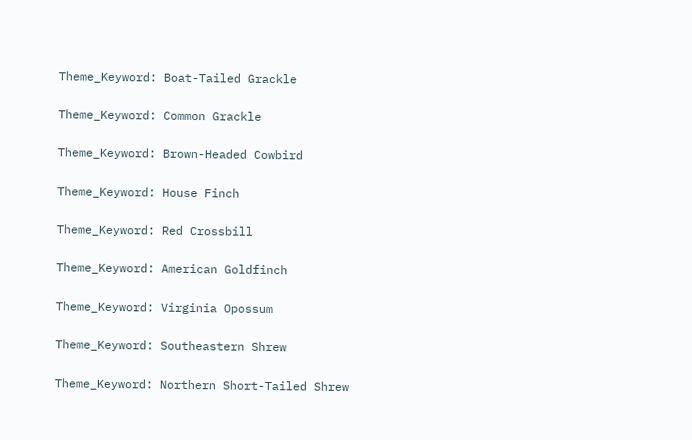Theme_Keyword: Boat-Tailed Grackle

Theme_Keyword: Common Grackle

Theme_Keyword: Brown-Headed Cowbird

Theme_Keyword: House Finch

Theme_Keyword: Red Crossbill

Theme_Keyword: American Goldfinch

Theme_Keyword: Virginia Opossum

Theme_Keyword: Southeastern Shrew

Theme_Keyword: Northern Short-Tailed Shrew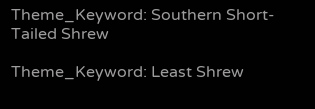Theme_Keyword: Southern Short-Tailed Shrew

Theme_Keyword: Least Shrew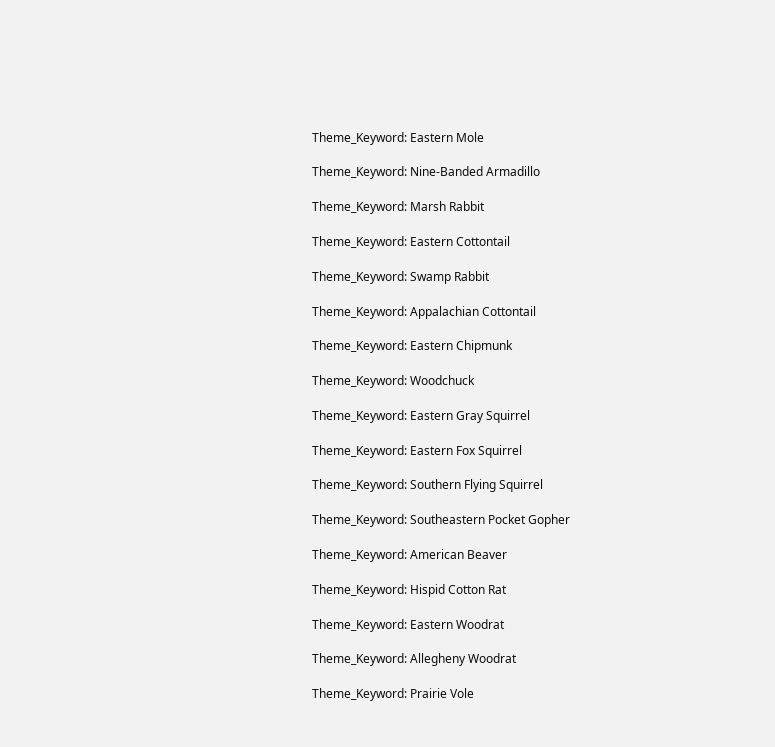Theme_Keyword: Eastern Mole

Theme_Keyword: Nine-Banded Armadillo

Theme_Keyword: Marsh Rabbit

Theme_Keyword: Eastern Cottontail

Theme_Keyword: Swamp Rabbit

Theme_Keyword: Appalachian Cottontail

Theme_Keyword: Eastern Chipmunk

Theme_Keyword: Woodchuck

Theme_Keyword: Eastern Gray Squirrel

Theme_Keyword: Eastern Fox Squirrel

Theme_Keyword: Southern Flying Squirrel

Theme_Keyword: Southeastern Pocket Gopher

Theme_Keyword: American Beaver

Theme_Keyword: Hispid Cotton Rat

Theme_Keyword: Eastern Woodrat

Theme_Keyword: Allegheny Woodrat

Theme_Keyword: Prairie Vole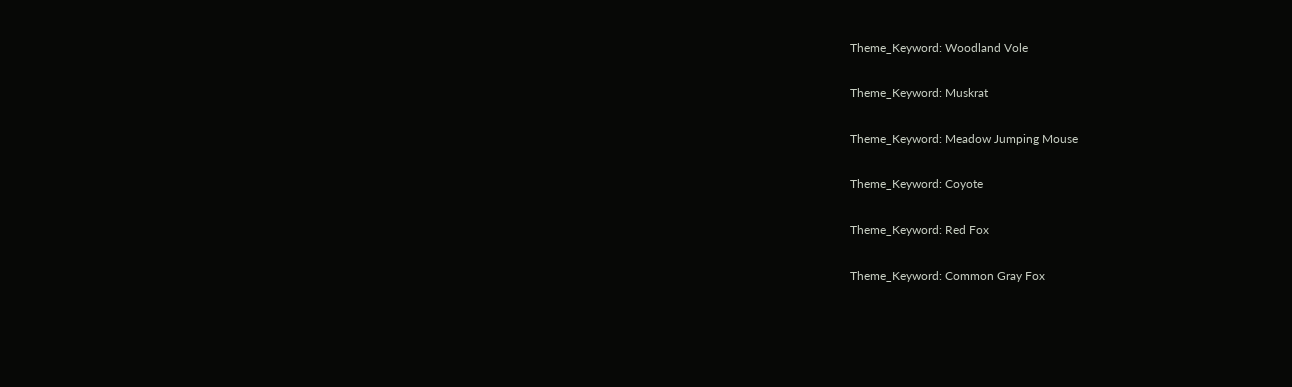Theme_Keyword: Woodland Vole

Theme_Keyword: Muskrat

Theme_Keyword: Meadow Jumping Mouse

Theme_Keyword: Coyote

Theme_Keyword: Red Fox

Theme_Keyword: Common Gray Fox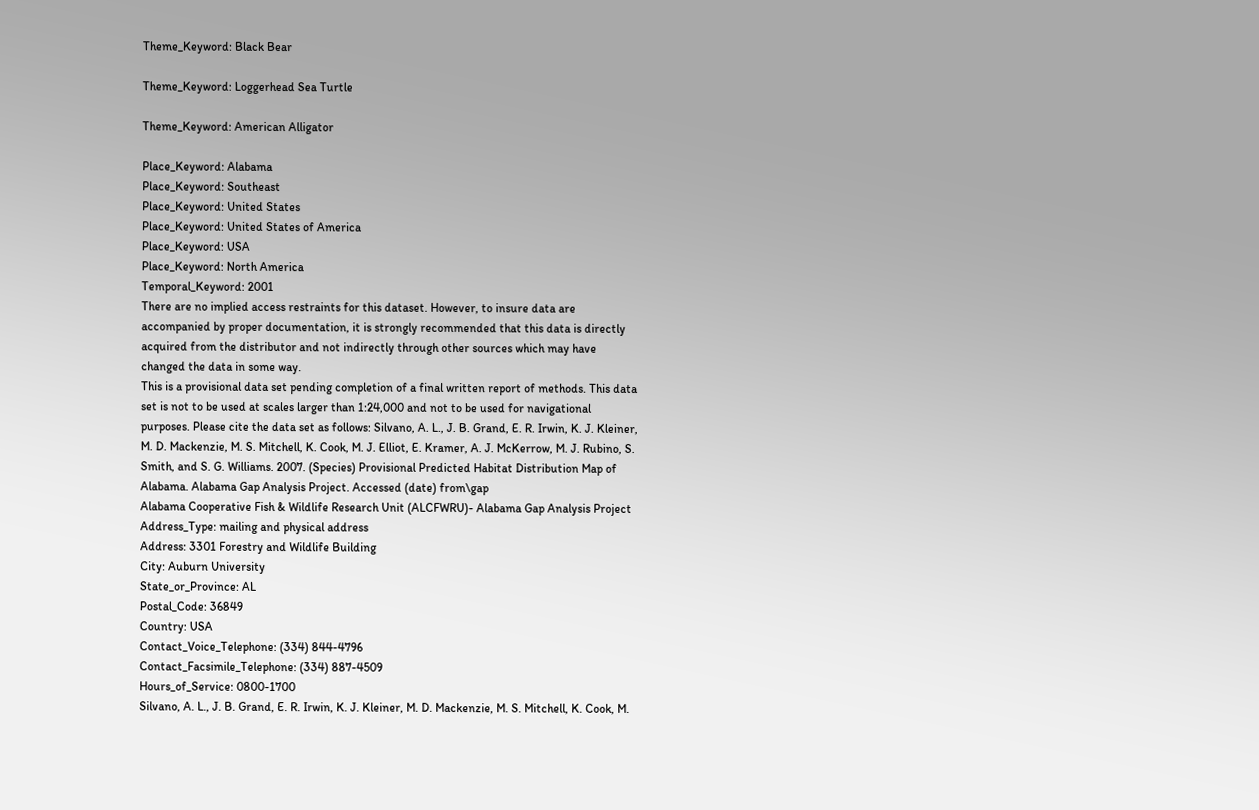Theme_Keyword: Black Bear

Theme_Keyword: Loggerhead Sea Turtle

Theme_Keyword: American Alligator

Place_Keyword: Alabama
Place_Keyword: Southeast
Place_Keyword: United States
Place_Keyword: United States of America
Place_Keyword: USA
Place_Keyword: North America
Temporal_Keyword: 2001
There are no implied access restraints for this dataset. However, to insure data are accompanied by proper documentation, it is strongly recommended that this data is directly acquired from the distributor and not indirectly through other sources which may have changed the data in some way.
This is a provisional data set pending completion of a final written report of methods. This data set is not to be used at scales larger than 1:24,000 and not to be used for navigational purposes. Please cite the data set as follows: Silvano, A. L., J. B. Grand, E. R. Irwin, K. J. Kleiner, M. D. Mackenzie, M. S. Mitchell, K. Cook, M. J. Elliot, E. Kramer, A. J. McKerrow, M. J. Rubino, S. Smith, and S. G. Williams. 2007. (Species) Provisional Predicted Habitat Distribution Map of Alabama. Alabama Gap Analysis Project. Accessed (date) from\gap
Alabama Cooperative Fish & Wildlife Research Unit (ALCFWRU)- Alabama Gap Analysis Project
Address_Type: mailing and physical address
Address: 3301 Forestry and Wildlife Building
City: Auburn University
State_or_Province: AL
Postal_Code: 36849
Country: USA
Contact_Voice_Telephone: (334) 844-4796
Contact_Facsimile_Telephone: (334) 887-4509
Hours_of_Service: 0800-1700
Silvano, A. L., J. B. Grand, E. R. Irwin, K. J. Kleiner, M. D. Mackenzie, M. S. Mitchell, K. Cook, M.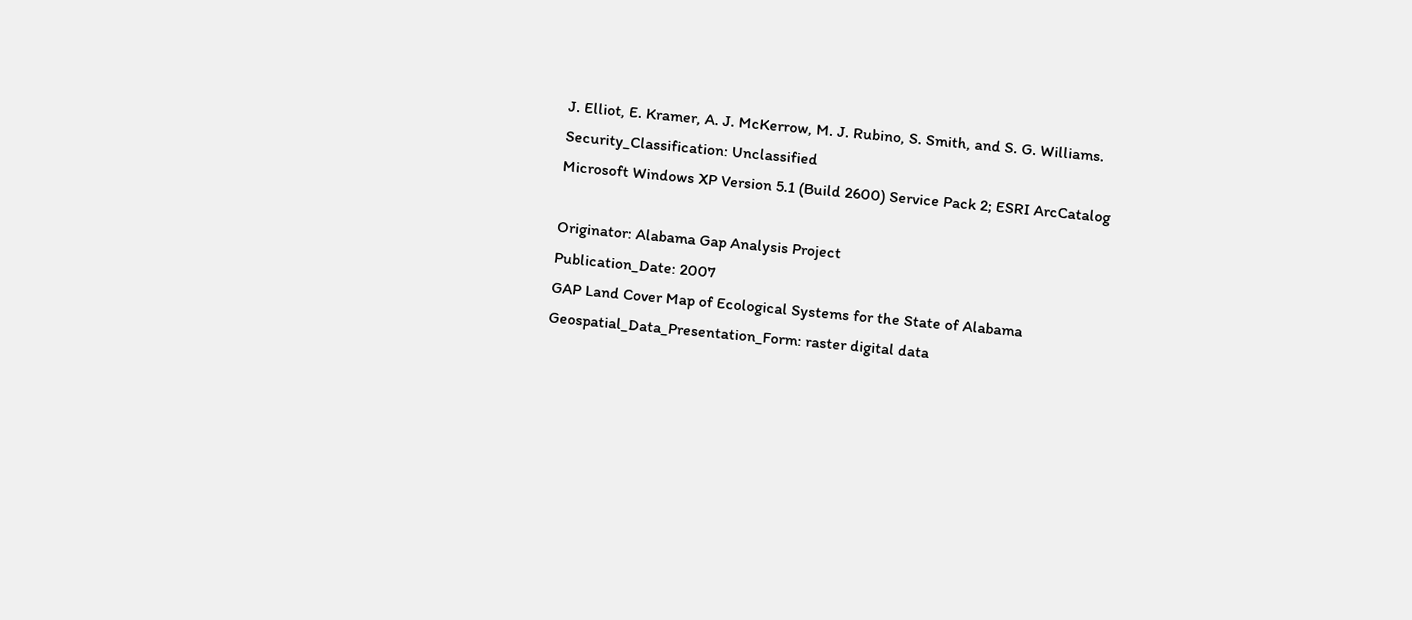J. Elliot, E. Kramer, A. J. McKerrow, M. J. Rubino, S. Smith, and S. G. Williams.
Security_Classification: Unclassified
Microsoft Windows XP Version 5.1 (Build 2600) Service Pack 2; ESRI ArcCatalog

Originator: Alabama Gap Analysis Project
Publication_Date: 2007
GAP Land Cover Map of Ecological Systems for the State of Alabama
Geospatial_Data_Presentation_Form: raster digital data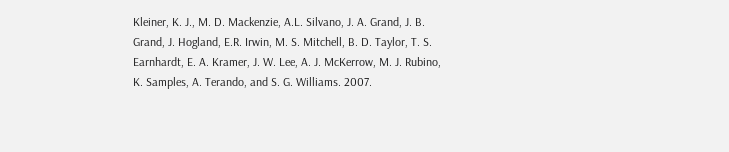Kleiner, K. J., M. D. Mackenzie, A.L. Silvano, J. A. Grand, J. B. Grand, J. Hogland, E.R. Irwin, M. S. Mitchell, B. D. Taylor, T. S. Earnhardt, E. A. Kramer, J. W. Lee, A. J. McKerrow, M. J. Rubino, K. Samples, A. Terando, and S. G. Williams. 2007.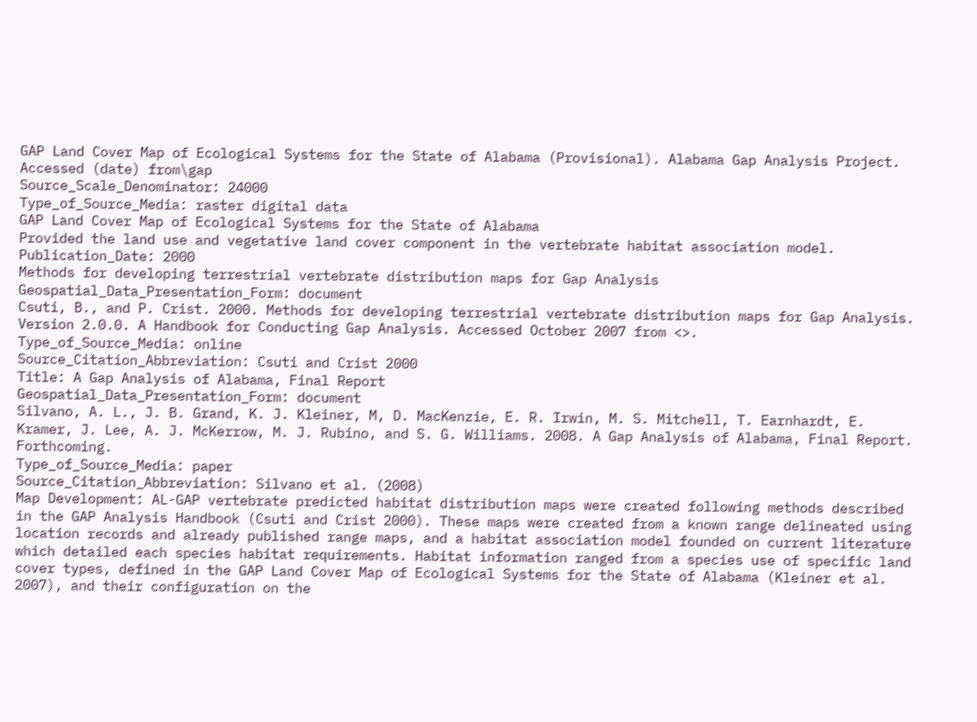GAP Land Cover Map of Ecological Systems for the State of Alabama (Provisional). Alabama Gap Analysis Project. Accessed (date) from\gap
Source_Scale_Denominator: 24000
Type_of_Source_Media: raster digital data
GAP Land Cover Map of Ecological Systems for the State of Alabama
Provided the land use and vegetative land cover component in the vertebrate habitat association model.
Publication_Date: 2000
Methods for developing terrestrial vertebrate distribution maps for Gap Analysis
Geospatial_Data_Presentation_Form: document
Csuti, B., and P. Crist. 2000. Methods for developing terrestrial vertebrate distribution maps for Gap Analysis. Version 2.0.0. A Handbook for Conducting Gap Analysis. Accessed October 2007 from <>.
Type_of_Source_Media: online
Source_Citation_Abbreviation: Csuti and Crist 2000
Title: A Gap Analysis of Alabama, Final Report
Geospatial_Data_Presentation_Form: document
Silvano, A. L., J. B. Grand, K. J. Kleiner, M, D. MacKenzie, E. R. Irwin, M. S. Mitchell, T. Earnhardt, E. Kramer, J. Lee, A. J. McKerrow, M. J. Rubino, and S. G. Williams. 2008. A Gap Analysis of Alabama, Final Report. Forthcoming.
Type_of_Source_Media: paper
Source_Citation_Abbreviation: Silvano et al. (2008)
Map Development: AL-GAP vertebrate predicted habitat distribution maps were created following methods described in the GAP Analysis Handbook (Csuti and Crist 2000). These maps were created from a known range delineated using location records and already published range maps, and a habitat association model founded on current literature which detailed each species habitat requirements. Habitat information ranged from a species use of specific land cover types, defined in the GAP Land Cover Map of Ecological Systems for the State of Alabama (Kleiner et al. 2007), and their configuration on the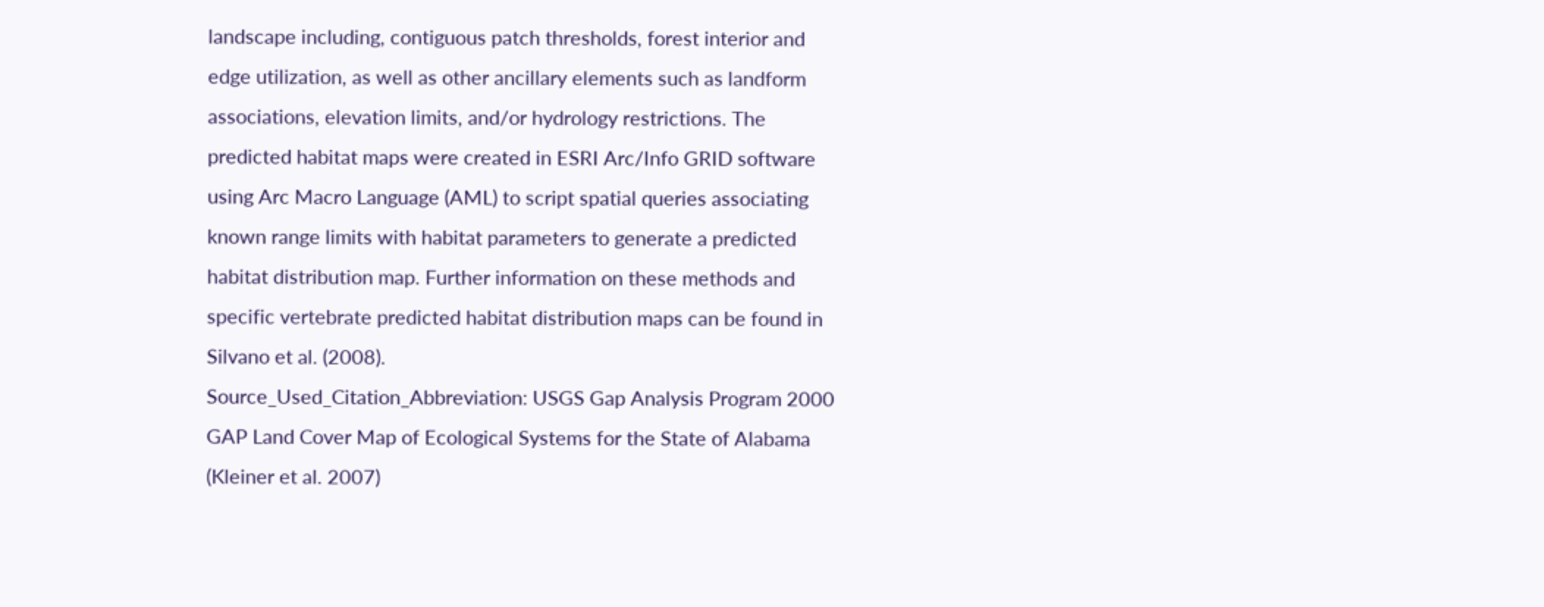landscape including, contiguous patch thresholds, forest interior and edge utilization, as well as other ancillary elements such as landform associations, elevation limits, and/or hydrology restrictions. The predicted habitat maps were created in ESRI Arc/Info GRID software using Arc Macro Language (AML) to script spatial queries associating known range limits with habitat parameters to generate a predicted habitat distribution map. Further information on these methods and specific vertebrate predicted habitat distribution maps can be found in Silvano et al. (2008).
Source_Used_Citation_Abbreviation: USGS Gap Analysis Program 2000
GAP Land Cover Map of Ecological Systems for the State of Alabama (Kleiner et al. 2007)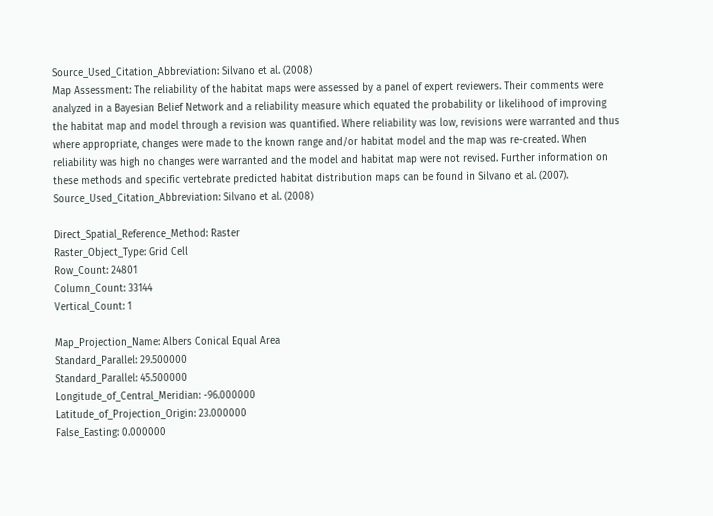Source_Used_Citation_Abbreviation: Silvano et al. (2008)
Map Assessment: The reliability of the habitat maps were assessed by a panel of expert reviewers. Their comments were analyzed in a Bayesian Belief Network and a reliability measure which equated the probability or likelihood of improving the habitat map and model through a revision was quantified. Where reliability was low, revisions were warranted and thus where appropriate, changes were made to the known range and/or habitat model and the map was re-created. When reliability was high no changes were warranted and the model and habitat map were not revised. Further information on these methods and specific vertebrate predicted habitat distribution maps can be found in Silvano et al. (2007).
Source_Used_Citation_Abbreviation: Silvano et al. (2008)

Direct_Spatial_Reference_Method: Raster
Raster_Object_Type: Grid Cell
Row_Count: 24801
Column_Count: 33144
Vertical_Count: 1

Map_Projection_Name: Albers Conical Equal Area
Standard_Parallel: 29.500000
Standard_Parallel: 45.500000
Longitude_of_Central_Meridian: -96.000000
Latitude_of_Projection_Origin: 23.000000
False_Easting: 0.000000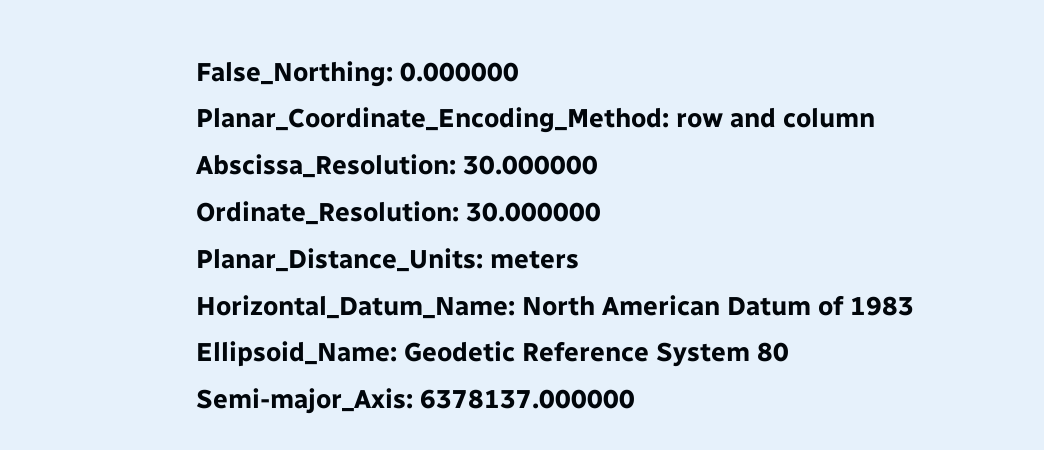False_Northing: 0.000000
Planar_Coordinate_Encoding_Method: row and column
Abscissa_Resolution: 30.000000
Ordinate_Resolution: 30.000000
Planar_Distance_Units: meters
Horizontal_Datum_Name: North American Datum of 1983
Ellipsoid_Name: Geodetic Reference System 80
Semi-major_Axis: 6378137.000000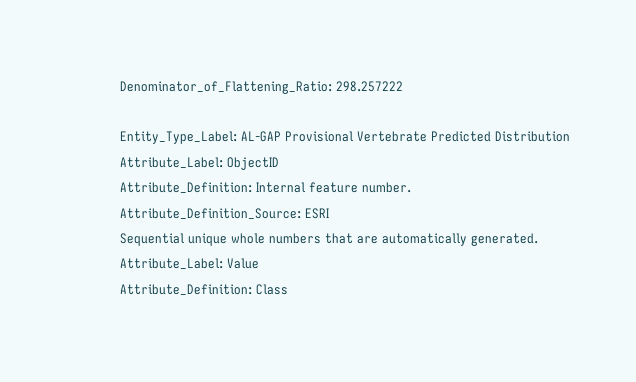Denominator_of_Flattening_Ratio: 298.257222

Entity_Type_Label: AL-GAP Provisional Vertebrate Predicted Distribution
Attribute_Label: ObjectID
Attribute_Definition: Internal feature number.
Attribute_Definition_Source: ESRI
Sequential unique whole numbers that are automatically generated.
Attribute_Label: Value
Attribute_Definition: Class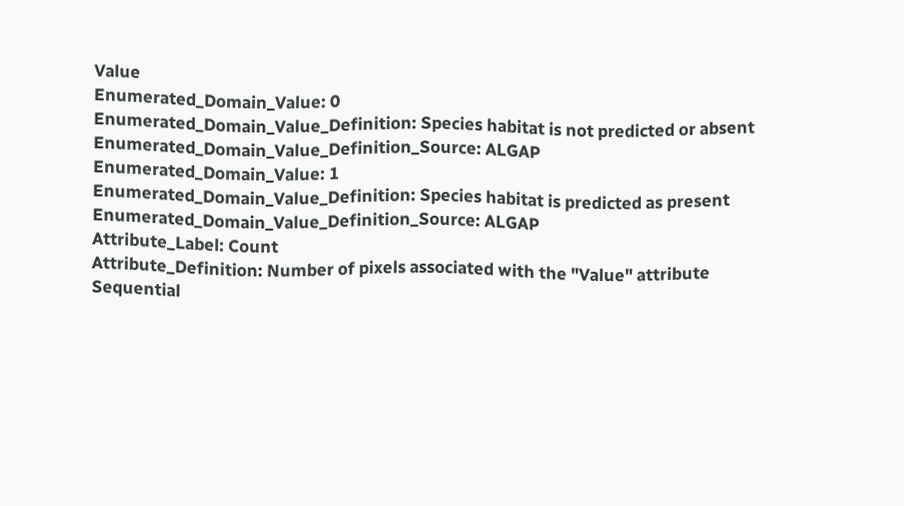Value
Enumerated_Domain_Value: 0
Enumerated_Domain_Value_Definition: Species habitat is not predicted or absent
Enumerated_Domain_Value_Definition_Source: ALGAP
Enumerated_Domain_Value: 1
Enumerated_Domain_Value_Definition: Species habitat is predicted as present
Enumerated_Domain_Value_Definition_Source: ALGAP
Attribute_Label: Count
Attribute_Definition: Number of pixels associated with the "Value" attribute
Sequential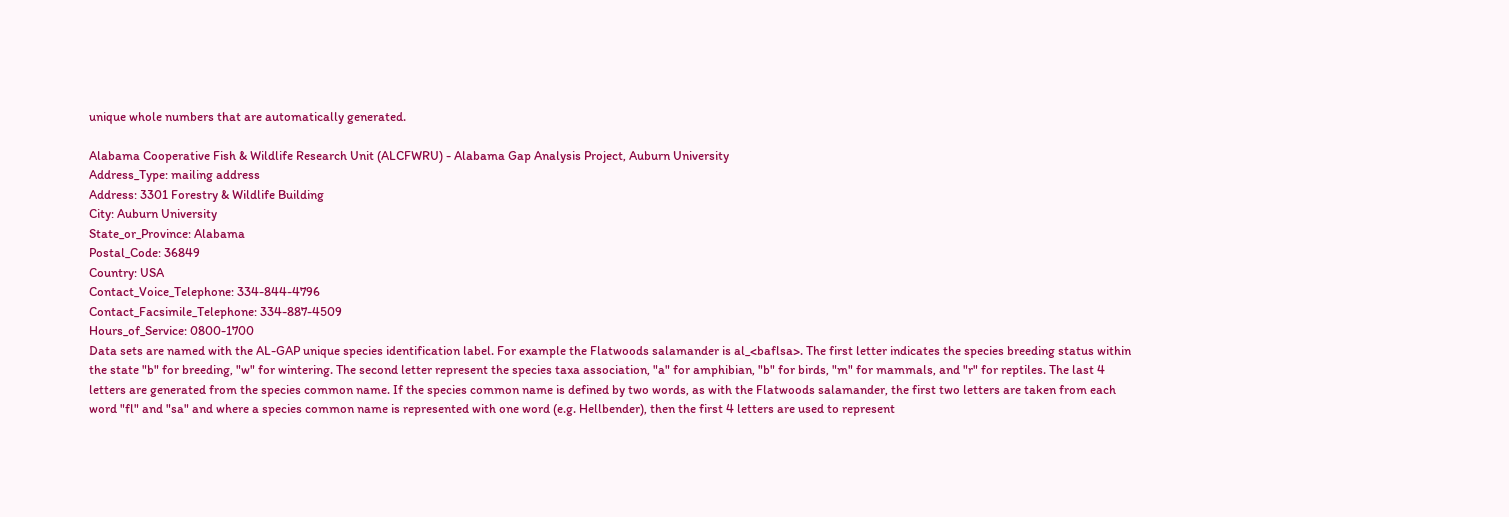unique whole numbers that are automatically generated.

Alabama Cooperative Fish & Wildlife Research Unit (ALCFWRU) - Alabama Gap Analysis Project, Auburn University
Address_Type: mailing address
Address: 3301 Forestry & Wildlife Building
City: Auburn University
State_or_Province: Alabama
Postal_Code: 36849
Country: USA
Contact_Voice_Telephone: 334-844-4796
Contact_Facsimile_Telephone: 334-887-4509
Hours_of_Service: 0800-1700
Data sets are named with the AL-GAP unique species identification label. For example the Flatwoods salamander is al_<baflsa>. The first letter indicates the species breeding status within the state "b" for breeding, "w" for wintering. The second letter represent the species taxa association, "a" for amphibian, "b" for birds, "m" for mammals, and "r" for reptiles. The last 4 letters are generated from the species common name. If the species common name is defined by two words, as with the Flatwoods salamander, the first two letters are taken from each word "fl" and "sa" and where a species common name is represented with one word (e.g. Hellbender), then the first 4 letters are used to represent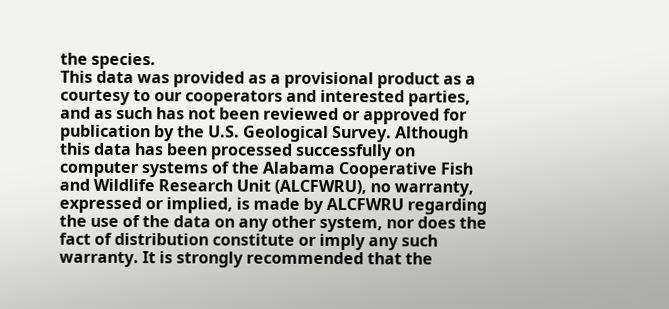the species.
This data was provided as a provisional product as a courtesy to our cooperators and interested parties, and as such has not been reviewed or approved for publication by the U.S. Geological Survey. Although this data has been processed successfully on computer systems of the Alabama Cooperative Fish and Wildlife Research Unit (ALCFWRU), no warranty, expressed or implied, is made by ALCFWRU regarding the use of the data on any other system, nor does the fact of distribution constitute or imply any such warranty. It is strongly recommended that the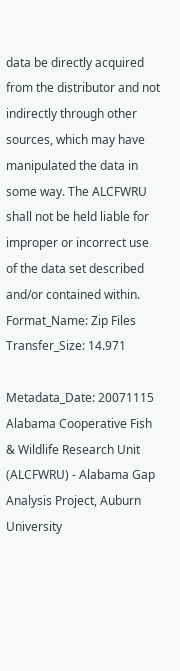data be directly acquired from the distributor and not indirectly through other sources, which may have manipulated the data in some way. The ALCFWRU shall not be held liable for improper or incorrect use of the data set described and/or contained within.
Format_Name: Zip Files
Transfer_Size: 14.971

Metadata_Date: 20071115
Alabama Cooperative Fish & Wildlife Research Unit (ALCFWRU) - Alabama Gap Analysis Project, Auburn University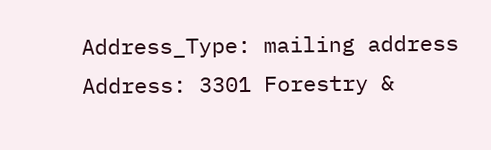Address_Type: mailing address
Address: 3301 Forestry &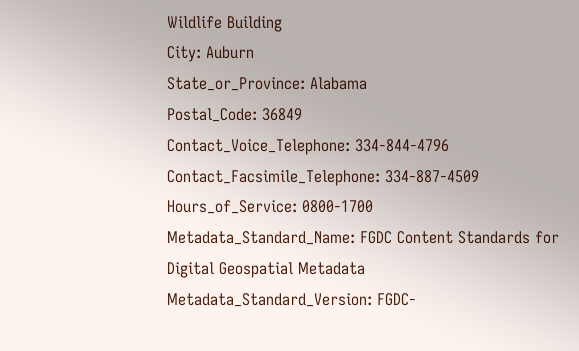Wildlife Building
City: Auburn
State_or_Province: Alabama
Postal_Code: 36849
Contact_Voice_Telephone: 334-844-4796
Contact_Facsimile_Telephone: 334-887-4509
Hours_of_Service: 0800-1700
Metadata_Standard_Name: FGDC Content Standards for Digital Geospatial Metadata
Metadata_Standard_Version: FGDC-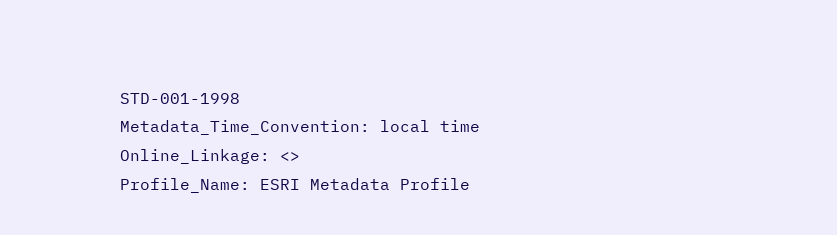STD-001-1998
Metadata_Time_Convention: local time
Online_Linkage: <>
Profile_Name: ESRI Metadata Profile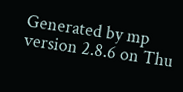Generated by mp version 2.8.6 on Thu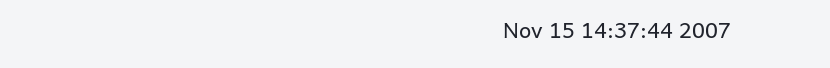Nov 15 14:37:44 2007